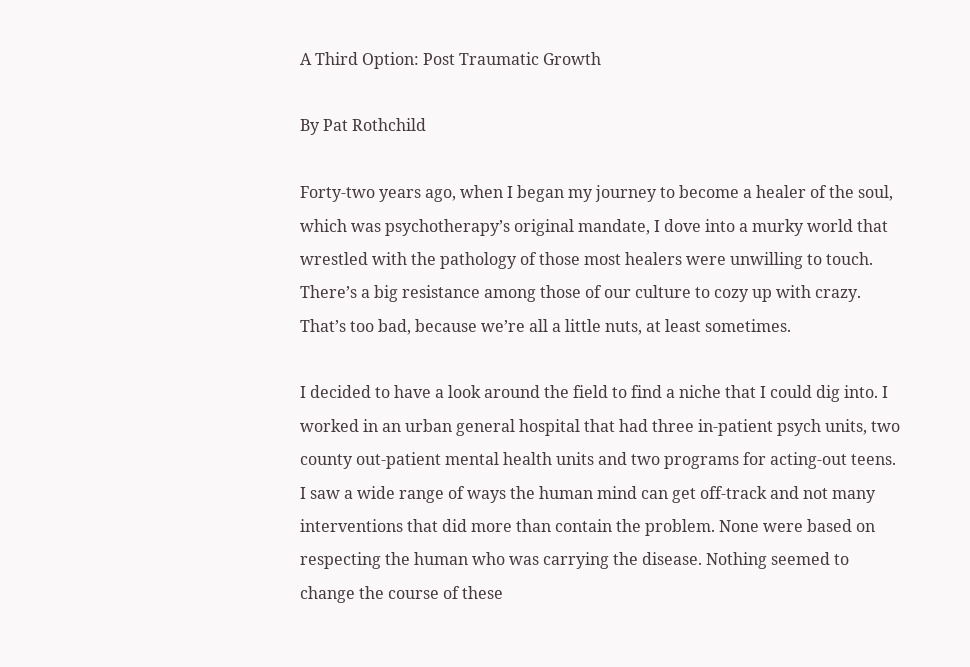A Third Option: Post Traumatic Growth

By Pat Rothchild

Forty-two years ago, when I began my journey to become a healer of the soul, which was psychotherapy’s original mandate, I dove into a murky world that wrestled with the pathology of those most healers were unwilling to touch. There’s a big resistance among those of our culture to cozy up with crazy. That’s too bad, because we’re all a little nuts, at least sometimes.

I decided to have a look around the field to find a niche that I could dig into. I worked in an urban general hospital that had three in-patient psych units, two county out-patient mental health units and two programs for acting-out teens. I saw a wide range of ways the human mind can get off-track and not many interventions that did more than contain the problem. None were based on respecting the human who was carrying the disease. Nothing seemed to change the course of these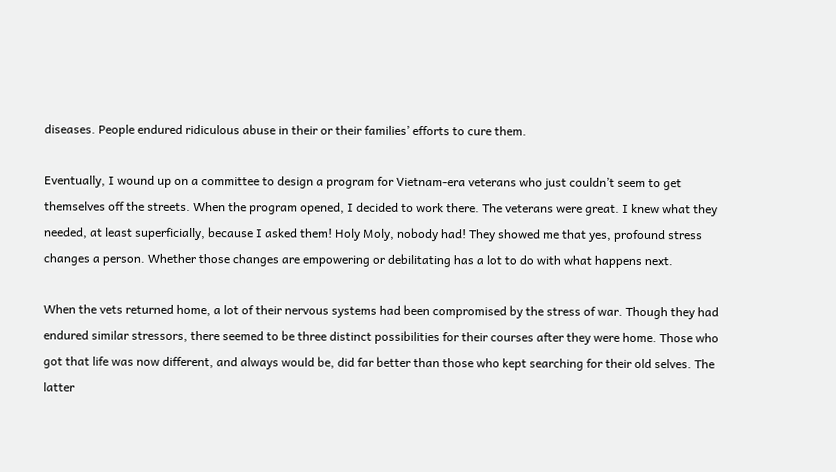diseases. People endured ridiculous abuse in their or their families’ efforts to cure them.

Eventually, I wound up on a committee to design a program for Vietnam-era veterans who just couldn’t seem to get themselves off the streets. When the program opened, I decided to work there. The veterans were great. I knew what they needed, at least superficially, because I asked them! Holy Moly, nobody had! They showed me that yes, profound stress changes a person. Whether those changes are empowering or debilitating has a lot to do with what happens next.

When the vets returned home, a lot of their nervous systems had been compromised by the stress of war. Though they had endured similar stressors, there seemed to be three distinct possibilities for their courses after they were home. Those who got that life was now different, and always would be, did far better than those who kept searching for their old selves. The latter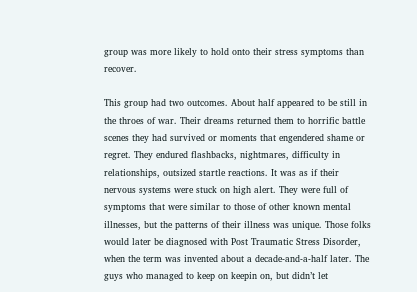group was more likely to hold onto their stress symptoms than recover.

This group had two outcomes. About half appeared to be still in the throes of war. Their dreams returned them to horrific battle scenes they had survived or moments that engendered shame or regret. They endured flashbacks, nightmares, difficulty in relationships, outsized startle reactions. It was as if their nervous systems were stuck on high alert. They were full of symptoms that were similar to those of other known mental illnesses, but the patterns of their illness was unique. Those folks would later be diagnosed with Post Traumatic Stress Disorder, when the term was invented about a decade-and-a-half later. The guys who managed to keep on keepin on, but didn’t let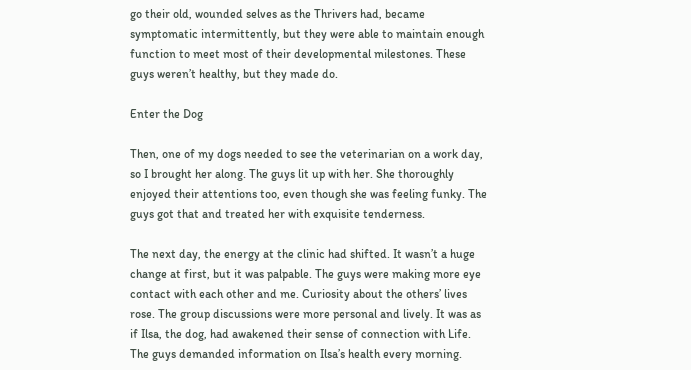go their old, wounded selves as the Thrivers had, became symptomatic intermittently, but they were able to maintain enough function to meet most of their developmental milestones. These guys weren’t healthy, but they made do.

Enter the Dog

Then, one of my dogs needed to see the veterinarian on a work day, so I brought her along. The guys lit up with her. She thoroughly enjoyed their attentions too, even though she was feeling funky. The guys got that and treated her with exquisite tenderness.

The next day, the energy at the clinic had shifted. It wasn’t a huge change at first, but it was palpable. The guys were making more eye contact with each other and me. Curiosity about the others’ lives rose. The group discussions were more personal and lively. It was as if Ilsa, the dog, had awakened their sense of connection with Life. The guys demanded information on Ilsa’s health every morning.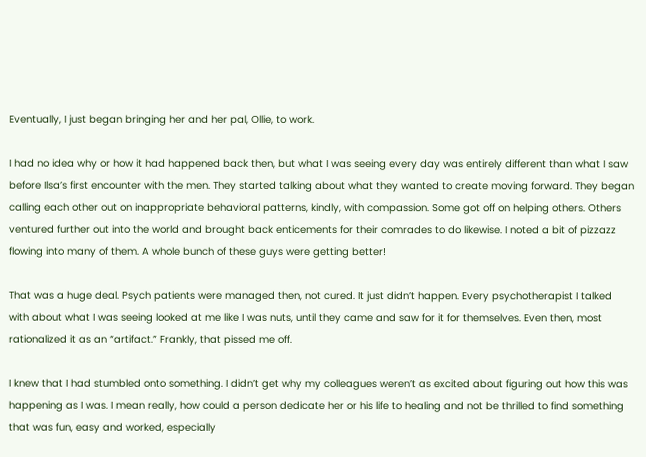Eventually, I just began bringing her and her pal, Ollie, to work.

I had no idea why or how it had happened back then, but what I was seeing every day was entirely different than what I saw before Ilsa’s first encounter with the men. They started talking about what they wanted to create moving forward. They began calling each other out on inappropriate behavioral patterns, kindly, with compassion. Some got off on helping others. Others ventured further out into the world and brought back enticements for their comrades to do likewise. I noted a bit of pizzazz flowing into many of them. A whole bunch of these guys were getting better!

That was a huge deal. Psych patients were managed then, not cured. It just didn’t happen. Every psychotherapist I talked with about what I was seeing looked at me like I was nuts, until they came and saw for it for themselves. Even then, most rationalized it as an “artifact.” Frankly, that pissed me off.

I knew that I had stumbled onto something. I didn’t get why my colleagues weren’t as excited about figuring out how this was happening as I was. I mean really, how could a person dedicate her or his life to healing and not be thrilled to find something that was fun, easy and worked, especially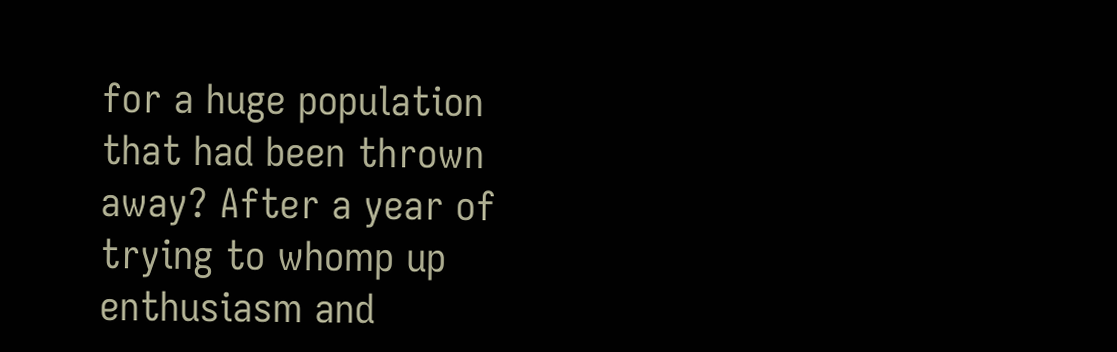for a huge population that had been thrown away? After a year of trying to whomp up enthusiasm and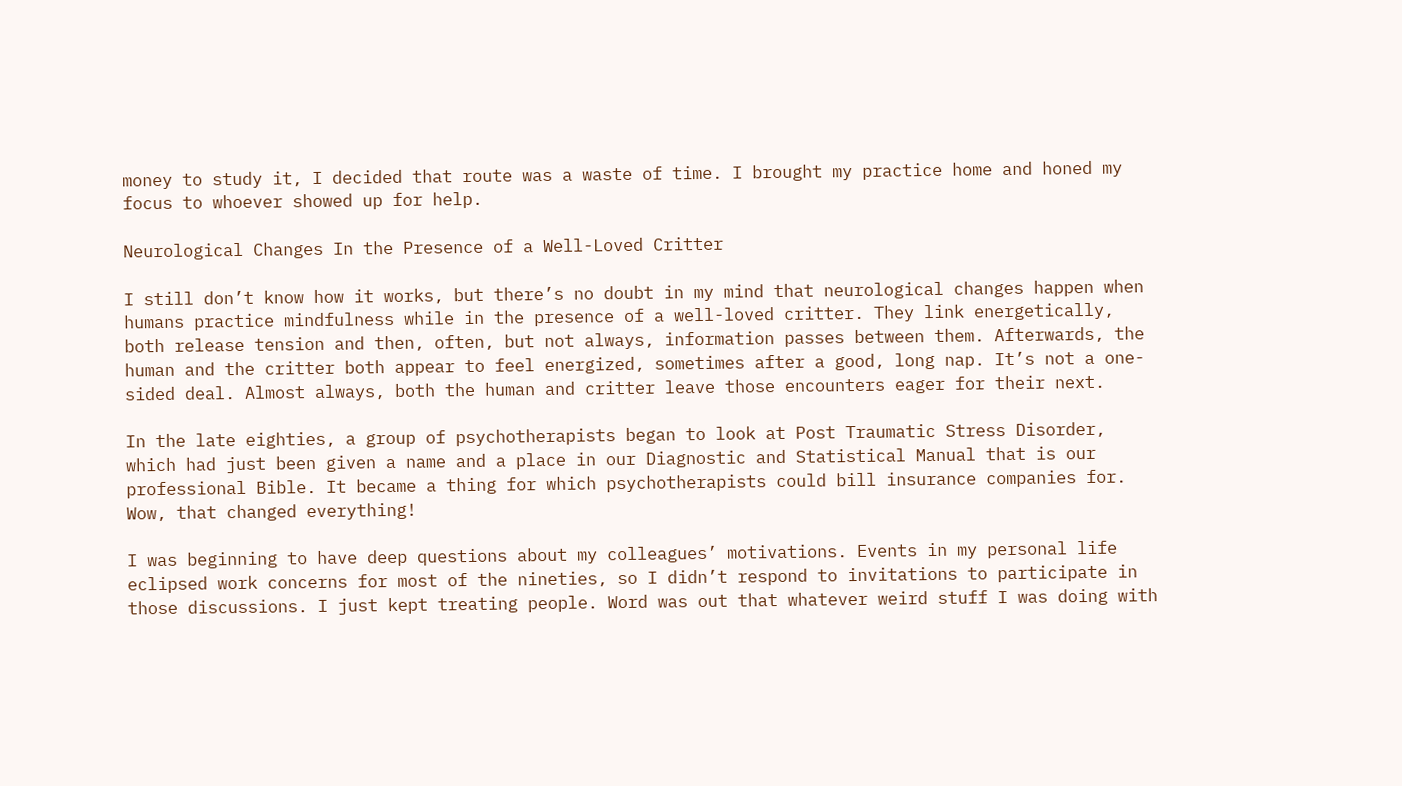money to study it, I decided that route was a waste of time. I brought my practice home and honed my focus to whoever showed up for help.

Neurological Changes In the Presence of a Well-Loved Critter

I still don’t know how it works, but there’s no doubt in my mind that neurological changes happen when humans practice mindfulness while in the presence of a well-loved critter. They link energetically, both release tension and then, often, but not always, information passes between them. Afterwards, the human and the critter both appear to feel energized, sometimes after a good, long nap. It’s not a one-sided deal. Almost always, both the human and critter leave those encounters eager for their next.

In the late eighties, a group of psychotherapists began to look at Post Traumatic Stress Disorder, which had just been given a name and a place in our Diagnostic and Statistical Manual that is our professional Bible. It became a thing for which psychotherapists could bill insurance companies for. Wow, that changed everything!

I was beginning to have deep questions about my colleagues’ motivations. Events in my personal life eclipsed work concerns for most of the nineties, so I didn’t respond to invitations to participate in those discussions. I just kept treating people. Word was out that whatever weird stuff I was doing with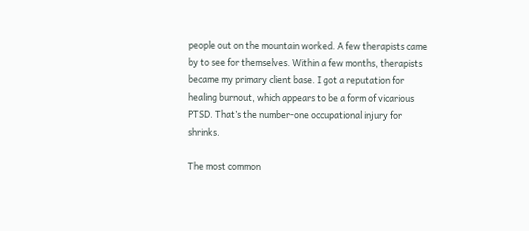people out on the mountain worked. A few therapists came by to see for themselves. Within a few months, therapists became my primary client base. I got a reputation for healing burnout, which appears to be a form of vicarious PTSD. That’s the number-one occupational injury for shrinks.

The most common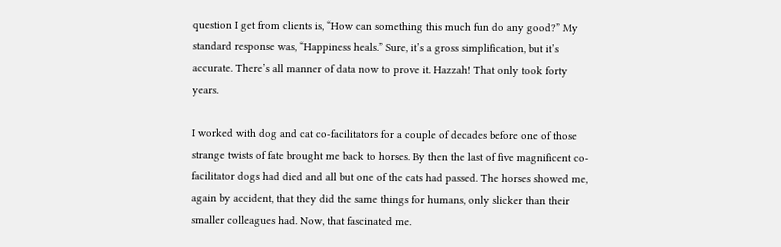question I get from clients is, “How can something this much fun do any good?” My standard response was, “Happiness heals.” Sure, it’s a gross simplification, but it’s accurate. There’s all manner of data now to prove it. Hazzah! That only took forty years.

I worked with dog and cat co-facilitators for a couple of decades before one of those strange twists of fate brought me back to horses. By then the last of five magnificent co-facilitator dogs had died and all but one of the cats had passed. The horses showed me, again by accident, that they did the same things for humans, only slicker than their smaller colleagues had. Now, that fascinated me.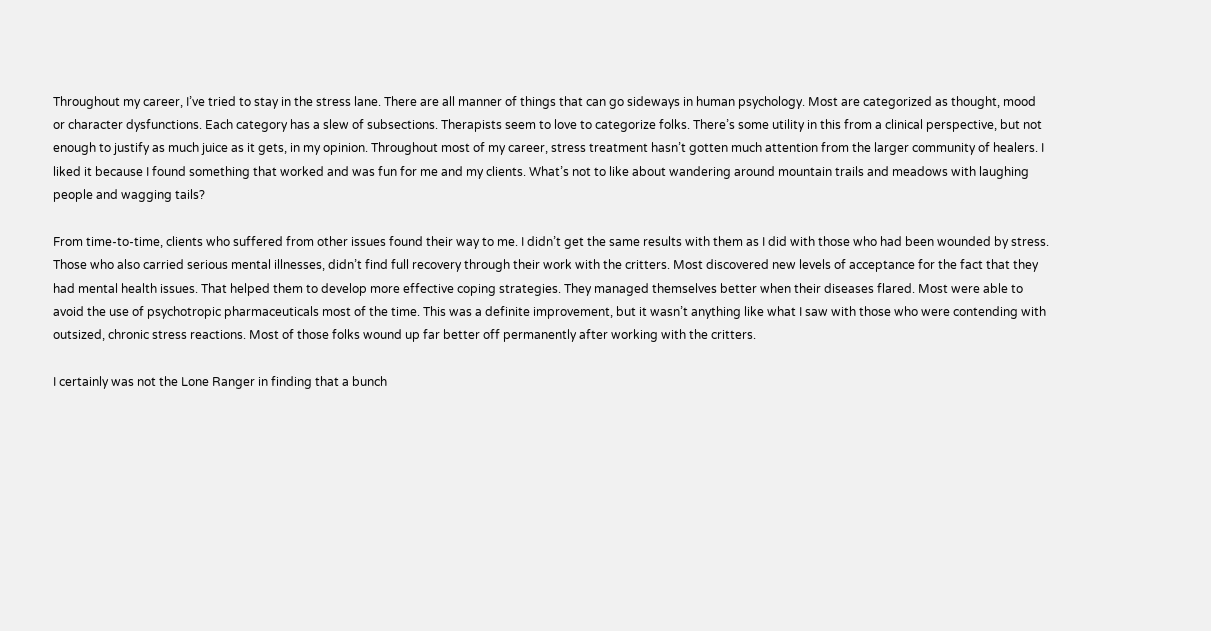Throughout my career, I’ve tried to stay in the stress lane. There are all manner of things that can go sideways in human psychology. Most are categorized as thought, mood or character dysfunctions. Each category has a slew of subsections. Therapists seem to love to categorize folks. There’s some utility in this from a clinical perspective, but not enough to justify as much juice as it gets, in my opinion. Throughout most of my career, stress treatment hasn’t gotten much attention from the larger community of healers. I liked it because I found something that worked and was fun for me and my clients. What’s not to like about wandering around mountain trails and meadows with laughing people and wagging tails?

From time-to-time, clients who suffered from other issues found their way to me. I didn’t get the same results with them as I did with those who had been wounded by stress. Those who also carried serious mental illnesses, didn’t find full recovery through their work with the critters. Most discovered new levels of acceptance for the fact that they had mental health issues. That helped them to develop more effective coping strategies. They managed themselves better when their diseases flared. Most were able to avoid the use of psychotropic pharmaceuticals most of the time. This was a definite improvement, but it wasn’t anything like what I saw with those who were contending with outsized, chronic stress reactions. Most of those folks wound up far better off permanently after working with the critters.

I certainly was not the Lone Ranger in finding that a bunch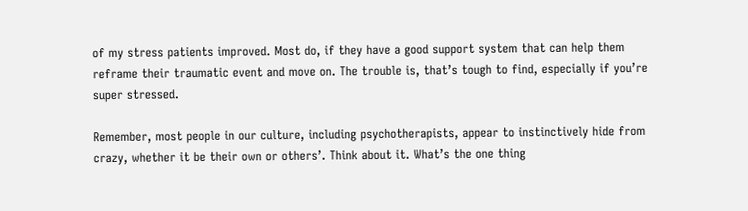of my stress patients improved. Most do, if they have a good support system that can help them reframe their traumatic event and move on. The trouble is, that’s tough to find, especially if you’re super stressed.

Remember, most people in our culture, including psychotherapists, appear to instinctively hide from crazy, whether it be their own or others’. Think about it. What’s the one thing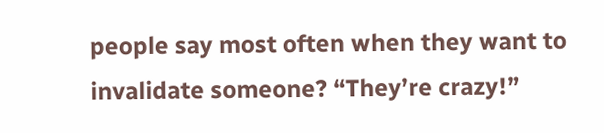people say most often when they want to invalidate someone? “They’re crazy!”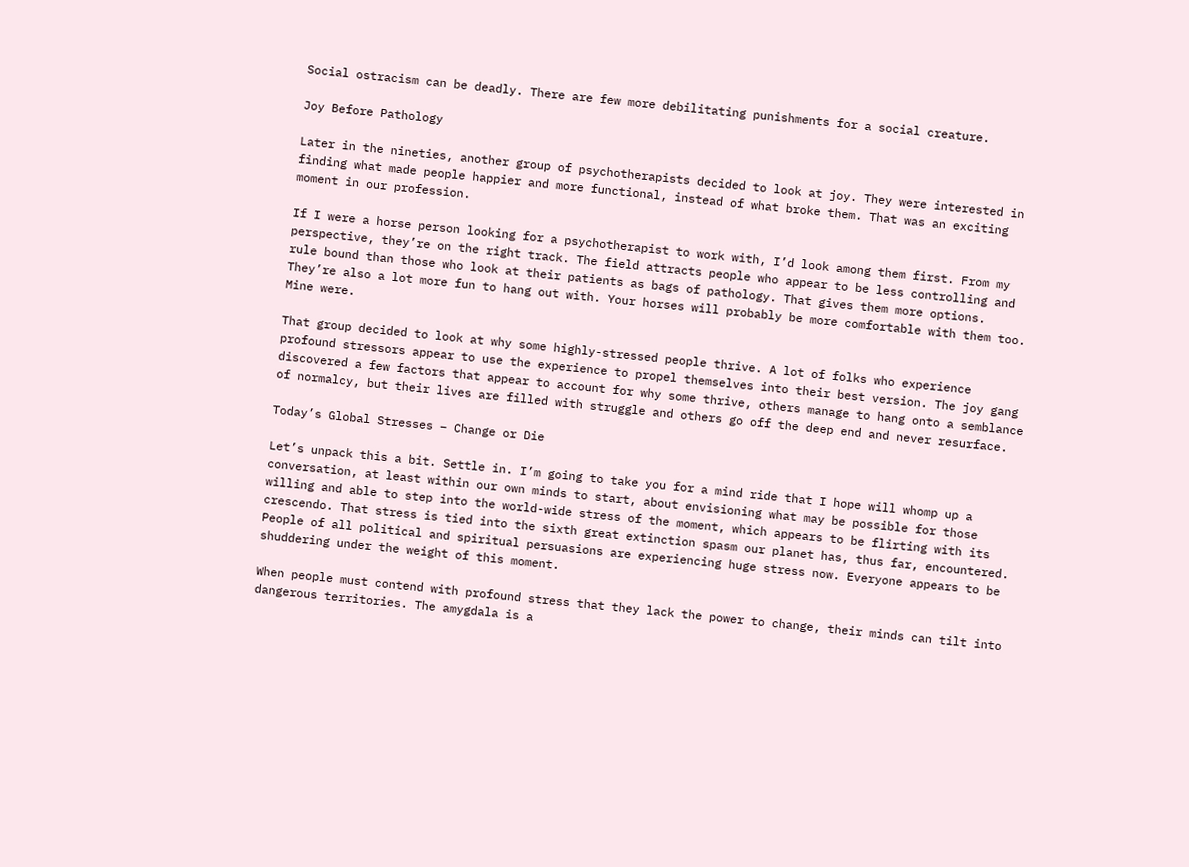Social ostracism can be deadly. There are few more debilitating punishments for a social creature.

Joy Before Pathology

Later in the nineties, another group of psychotherapists decided to look at joy. They were interested in finding what made people happier and more functional, instead of what broke them. That was an exciting moment in our profession.

If I were a horse person looking for a psychotherapist to work with, I’d look among them first. From my perspective, they’re on the right track. The field attracts people who appear to be less controlling and rule bound than those who look at their patients as bags of pathology. That gives them more options. They’re also a lot more fun to hang out with. Your horses will probably be more comfortable with them too. Mine were.

That group decided to look at why some highly-stressed people thrive. A lot of folks who experience profound stressors appear to use the experience to propel themselves into their best version. The joy gang discovered a few factors that appear to account for why some thrive, others manage to hang onto a semblance of normalcy, but their lives are filled with struggle and others go off the deep end and never resurface.

Today’s Global Stresses – Change or Die

Let’s unpack this a bit. Settle in. I’m going to take you for a mind ride that I hope will whomp up a conversation, at least within our own minds to start, about envisioning what may be possible for those willing and able to step into the world-wide stress of the moment, which appears to be flirting with its crescendo. That stress is tied into the sixth great extinction spasm our planet has, thus far, encountered. People of all political and spiritual persuasions are experiencing huge stress now. Everyone appears to be shuddering under the weight of this moment.

When people must contend with profound stress that they lack the power to change, their minds can tilt into dangerous territories. The amygdala is a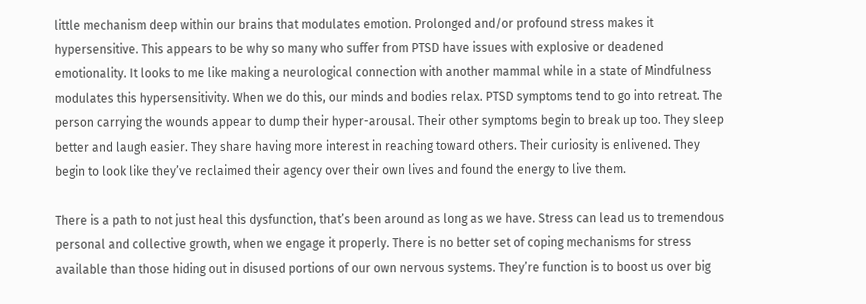little mechanism deep within our brains that modulates emotion. Prolonged and/or profound stress makes it hypersensitive. This appears to be why so many who suffer from PTSD have issues with explosive or deadened emotionality. It looks to me like making a neurological connection with another mammal while in a state of Mindfulness modulates this hypersensitivity. When we do this, our minds and bodies relax. PTSD symptoms tend to go into retreat. The person carrying the wounds appear to dump their hyper-arousal. Their other symptoms begin to break up too. They sleep better and laugh easier. They share having more interest in reaching toward others. Their curiosity is enlivened. They begin to look like they’ve reclaimed their agency over their own lives and found the energy to live them.

There is a path to not just heal this dysfunction, that’s been around as long as we have. Stress can lead us to tremendous personal and collective growth, when we engage it properly. There is no better set of coping mechanisms for stress available than those hiding out in disused portions of our own nervous systems. They’re function is to boost us over big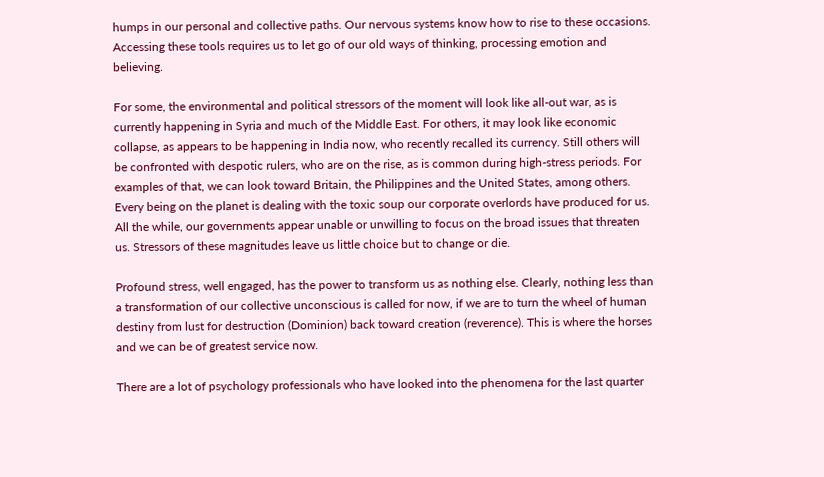humps in our personal and collective paths. Our nervous systems know how to rise to these occasions. Accessing these tools requires us to let go of our old ways of thinking, processing emotion and believing.

For some, the environmental and political stressors of the moment will look like all-out war, as is currently happening in Syria and much of the Middle East. For others, it may look like economic collapse, as appears to be happening in India now, who recently recalled its currency. Still others will be confronted with despotic rulers, who are on the rise, as is common during high-stress periods. For examples of that, we can look toward Britain, the Philippines and the United States, among others. Every being on the planet is dealing with the toxic soup our corporate overlords have produced for us. All the while, our governments appear unable or unwilling to focus on the broad issues that threaten us. Stressors of these magnitudes leave us little choice but to change or die.

Profound stress, well engaged, has the power to transform us as nothing else. Clearly, nothing less than a transformation of our collective unconscious is called for now, if we are to turn the wheel of human destiny from lust for destruction (Dominion) back toward creation (reverence). This is where the horses and we can be of greatest service now.

There are a lot of psychology professionals who have looked into the phenomena for the last quarter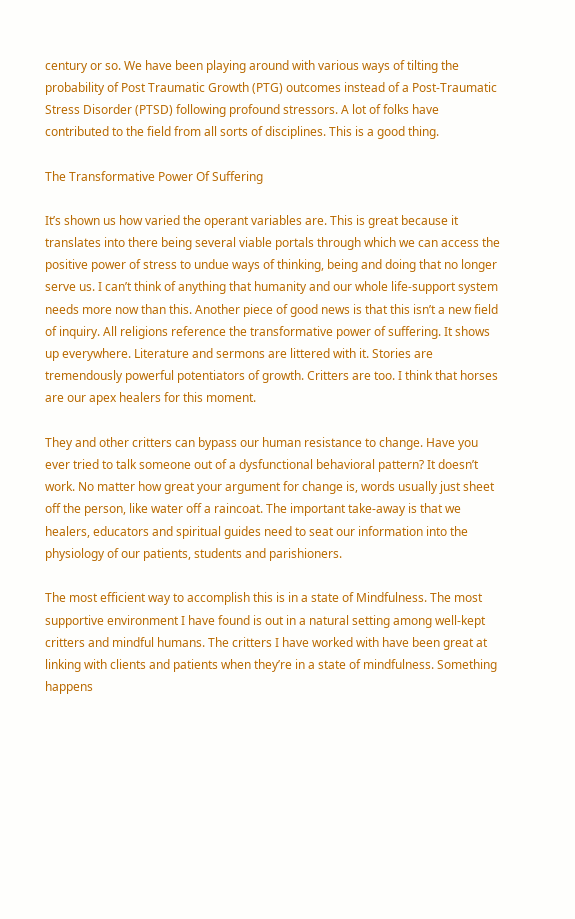century or so. We have been playing around with various ways of tilting the probability of Post Traumatic Growth (PTG) outcomes instead of a Post-Traumatic Stress Disorder (PTSD) following profound stressors. A lot of folks have contributed to the field from all sorts of disciplines. This is a good thing.

The Transformative Power Of Suffering

It’s shown us how varied the operant variables are. This is great because it translates into there being several viable portals through which we can access the positive power of stress to undue ways of thinking, being and doing that no longer serve us. I can’t think of anything that humanity and our whole life-support system needs more now than this. Another piece of good news is that this isn’t a new field of inquiry. All religions reference the transformative power of suffering. It shows up everywhere. Literature and sermons are littered with it. Stories are tremendously powerful potentiators of growth. Critters are too. I think that horses are our apex healers for this moment.

They and other critters can bypass our human resistance to change. Have you ever tried to talk someone out of a dysfunctional behavioral pattern? It doesn’t work. No matter how great your argument for change is, words usually just sheet off the person, like water off a raincoat. The important take-away is that we healers, educators and spiritual guides need to seat our information into the physiology of our patients, students and parishioners.

The most efficient way to accomplish this is in a state of Mindfulness. The most supportive environment I have found is out in a natural setting among well-kept critters and mindful humans. The critters I have worked with have been great at linking with clients and patients when they’re in a state of mindfulness. Something happens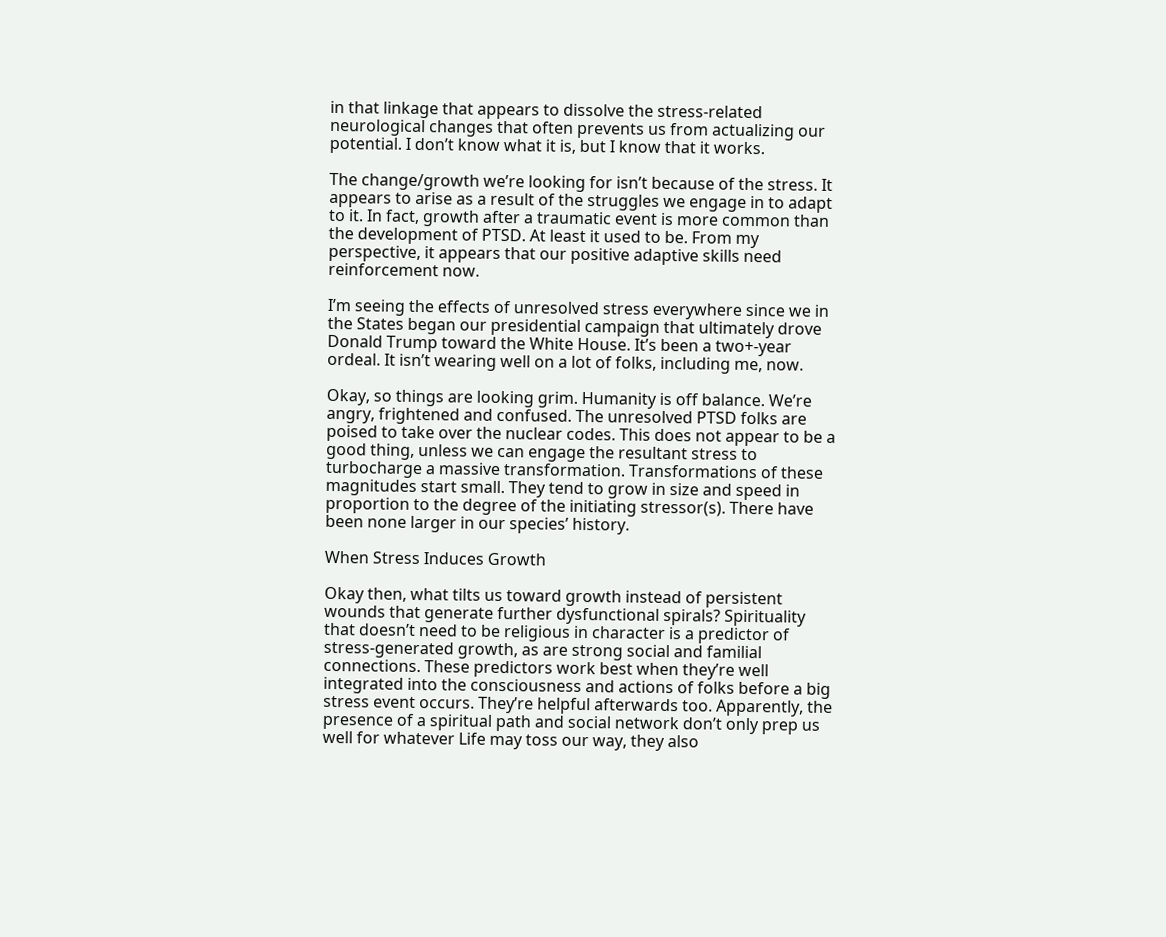in that linkage that appears to dissolve the stress-related neurological changes that often prevents us from actualizing our potential. I don’t know what it is, but I know that it works.

The change/growth we’re looking for isn’t because of the stress. It appears to arise as a result of the struggles we engage in to adapt to it. In fact, growth after a traumatic event is more common than the development of PTSD. At least it used to be. From my perspective, it appears that our positive adaptive skills need reinforcement now.

I’m seeing the effects of unresolved stress everywhere since we in the States began our presidential campaign that ultimately drove Donald Trump toward the White House. It’s been a two+-year ordeal. It isn’t wearing well on a lot of folks, including me, now.

Okay, so things are looking grim. Humanity is off balance. We’re angry, frightened and confused. The unresolved PTSD folks are poised to take over the nuclear codes. This does not appear to be a good thing, unless we can engage the resultant stress to turbocharge a massive transformation. Transformations of these magnitudes start small. They tend to grow in size and speed in proportion to the degree of the initiating stressor(s). There have been none larger in our species’ history.

When Stress Induces Growth

Okay then, what tilts us toward growth instead of persistent wounds that generate further dysfunctional spirals? Spirituality that doesn’t need to be religious in character is a predictor of stress-generated growth, as are strong social and familial connections. These predictors work best when they’re well integrated into the consciousness and actions of folks before a big stress event occurs. They’re helpful afterwards too. Apparently, the presence of a spiritual path and social network don’t only prep us well for whatever Life may toss our way, they also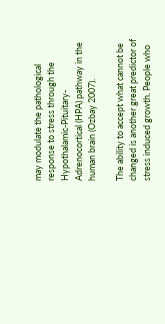may modulate the pathological response to stress through the Hypothalamic-Pituitary-Adrenocortical (HPA) pathway in the human brain (Ozbay 2007).

The ability to accept what cannot be changed is another great predictor of stress induced growth. People who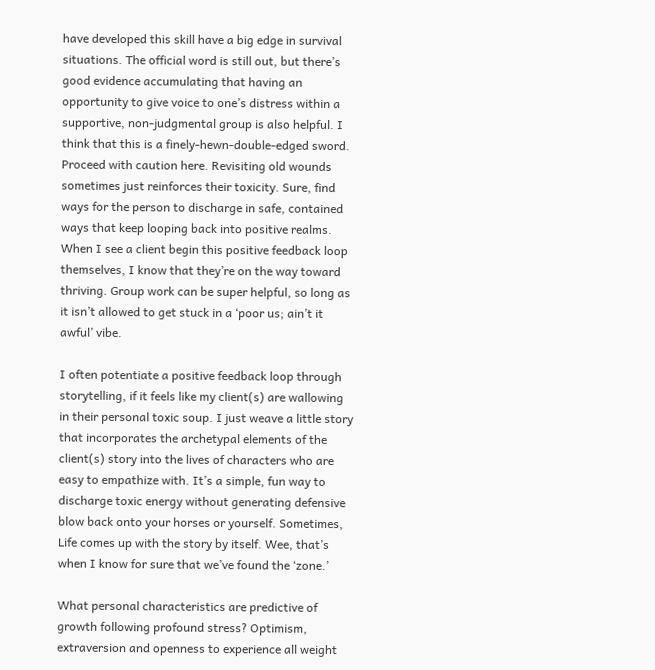have developed this skill have a big edge in survival situations. The official word is still out, but there’s good evidence accumulating that having an opportunity to give voice to one’s distress within a supportive, non-judgmental group is also helpful. I think that this is a finely-hewn-double-edged sword. Proceed with caution here. Revisiting old wounds sometimes just reinforces their toxicity. Sure, find ways for the person to discharge in safe, contained ways that keep looping back into positive realms. When I see a client begin this positive feedback loop themselves, I know that they’re on the way toward thriving. Group work can be super helpful, so long as it isn’t allowed to get stuck in a ‘poor us; ain’t it awful’ vibe.

I often potentiate a positive feedback loop through storytelling, if it feels like my client(s) are wallowing in their personal toxic soup. I just weave a little story that incorporates the archetypal elements of the client(s) story into the lives of characters who are easy to empathize with. It’s a simple, fun way to discharge toxic energy without generating defensive blow back onto your horses or yourself. Sometimes, Life comes up with the story by itself. Wee, that’s when I know for sure that we’ve found the ‘zone.’

What personal characteristics are predictive of growth following profound stress? Optimism, extraversion and openness to experience all weight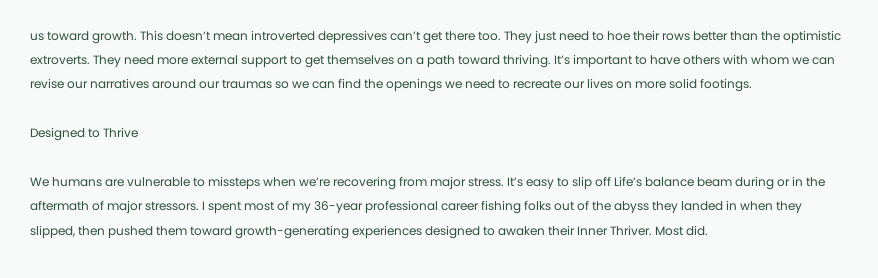us toward growth. This doesn’t mean introverted depressives can’t get there too. They just need to hoe their rows better than the optimistic extroverts. They need more external support to get themselves on a path toward thriving. It’s important to have others with whom we can revise our narratives around our traumas so we can find the openings we need to recreate our lives on more solid footings.

Designed to Thrive

We humans are vulnerable to missteps when we’re recovering from major stress. It’s easy to slip off Life’s balance beam during or in the aftermath of major stressors. I spent most of my 36-year professional career fishing folks out of the abyss they landed in when they slipped, then pushed them toward growth-generating experiences designed to awaken their Inner Thriver. Most did.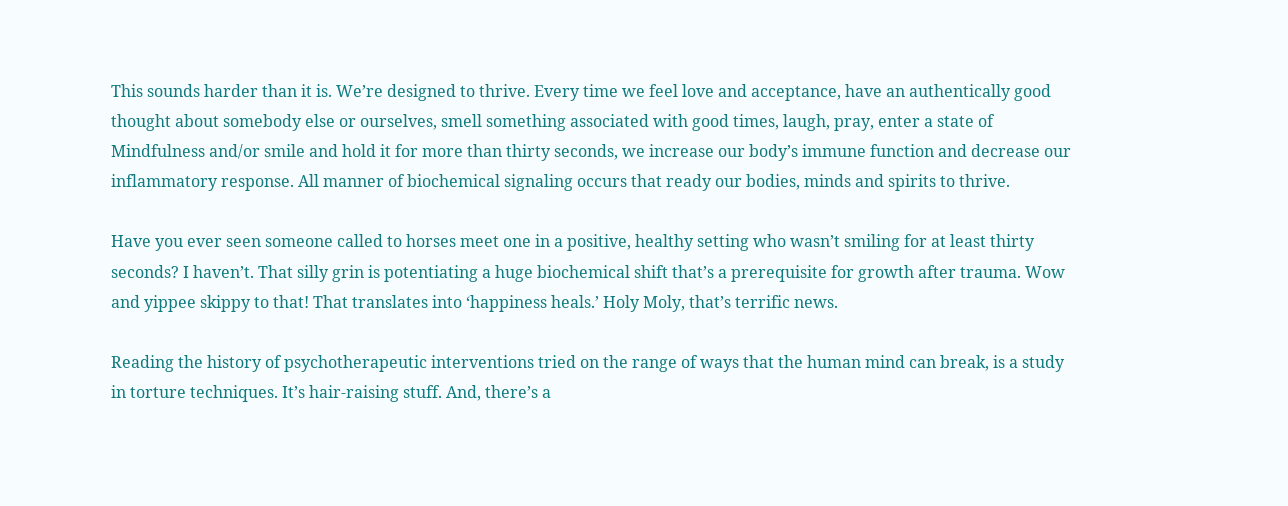This sounds harder than it is. We’re designed to thrive. Every time we feel love and acceptance, have an authentically good thought about somebody else or ourselves, smell something associated with good times, laugh, pray, enter a state of Mindfulness and/or smile and hold it for more than thirty seconds, we increase our body’s immune function and decrease our inflammatory response. All manner of biochemical signaling occurs that ready our bodies, minds and spirits to thrive.

Have you ever seen someone called to horses meet one in a positive, healthy setting who wasn’t smiling for at least thirty seconds? I haven’t. That silly grin is potentiating a huge biochemical shift that’s a prerequisite for growth after trauma. Wow and yippee skippy to that! That translates into ‘happiness heals.’ Holy Moly, that’s terrific news.

Reading the history of psychotherapeutic interventions tried on the range of ways that the human mind can break, is a study in torture techniques. It’s hair-raising stuff. And, there’s a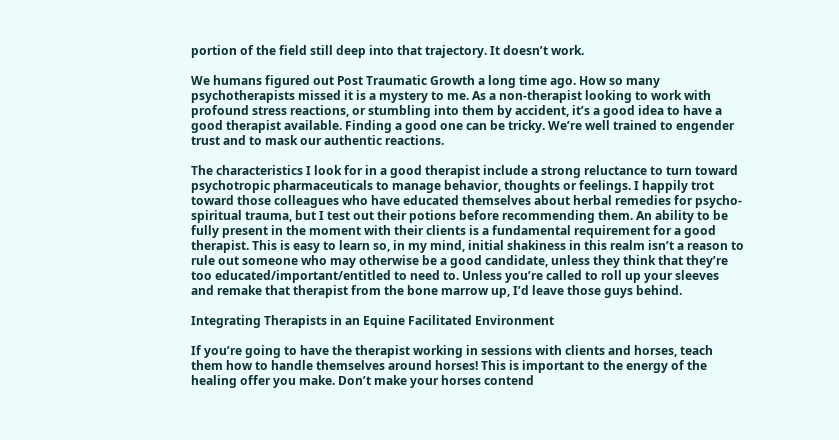portion of the field still deep into that trajectory. It doesn’t work.

We humans figured out Post Traumatic Growth a long time ago. How so many psychotherapists missed it is a mystery to me. As a non-therapist looking to work with profound stress reactions, or stumbling into them by accident, it’s a good idea to have a good therapist available. Finding a good one can be tricky. We’re well trained to engender trust and to mask our authentic reactions.

The characteristics I look for in a good therapist include a strong reluctance to turn toward psychotropic pharmaceuticals to manage behavior, thoughts or feelings. I happily trot toward those colleagues who have educated themselves about herbal remedies for psycho-spiritual trauma, but I test out their potions before recommending them. An ability to be fully present in the moment with their clients is a fundamental requirement for a good therapist. This is easy to learn so, in my mind, initial shakiness in this realm isn’t a reason to rule out someone who may otherwise be a good candidate, unless they think that they’re too educated/important/entitled to need to. Unless you’re called to roll up your sleeves and remake that therapist from the bone marrow up, I’d leave those guys behind.

Integrating Therapists in an Equine Facilitated Environment

If you’re going to have the therapist working in sessions with clients and horses, teach them how to handle themselves around horses! This is important to the energy of the healing offer you make. Don’t make your horses contend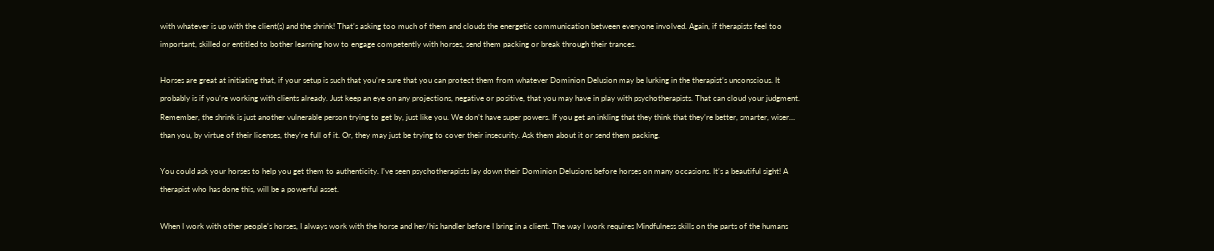with whatever is up with the client(s) and the shrink! That’s asking too much of them and clouds the energetic communication between everyone involved. Again, if therapists feel too important, skilled or entitled to bother learning how to engage competently with horses, send them packing or break through their trances.

Horses are great at initiating that, if your setup is such that you’re sure that you can protect them from whatever Dominion Delusion may be lurking in the therapist’s unconscious. It probably is if you’re working with clients already. Just keep an eye on any projections, negative or positive, that you may have in play with psychotherapists. That can cloud your judgment. Remember, the shrink is just another vulnerable person trying to get by, just like you. We don’t have super powers. If you get an inkling that they think that they’re better, smarter, wiser… than you, by virtue of their licenses, they’re full of it. Or, they may just be trying to cover their insecurity. Ask them about it or send them packing.

You could ask your horses to help you get them to authenticity. I’ve seen psychotherapists lay down their Dominion Delusions before horses on many occasions. It’s a beautiful sight! A therapist who has done this, will be a powerful asset.

When I work with other people’s horses, I always work with the horse and her/his handler before I bring in a client. The way I work requires Mindfulness skills on the parts of the humans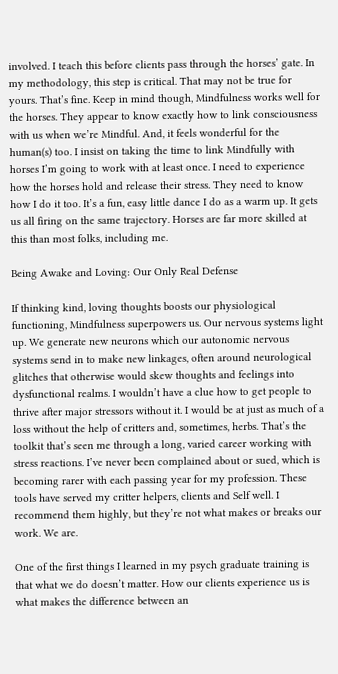involved. I teach this before clients pass through the horses’ gate. In my methodology, this step is critical. That may not be true for yours. That’s fine. Keep in mind though, Mindfulness works well for the horses. They appear to know exactly how to link consciousness with us when we’re Mindful. And, it feels wonderful for the human(s) too. I insist on taking the time to link Mindfully with horses I’m going to work with at least once. I need to experience how the horses hold and release their stress. They need to know how I do it too. It’s a fun, easy little dance I do as a warm up. It gets us all firing on the same trajectory. Horses are far more skilled at this than most folks, including me.

Being Awake and Loving: Our Only Real Defense

If thinking kind, loving thoughts boosts our physiological functioning, Mindfulness superpowers us. Our nervous systems light up. We generate new neurons which our autonomic nervous systems send in to make new linkages, often around neurological glitches that otherwise would skew thoughts and feelings into dysfunctional realms. I wouldn’t have a clue how to get people to thrive after major stressors without it. I would be at just as much of a loss without the help of critters and, sometimes, herbs. That’s the toolkit that’s seen me through a long, varied career working with stress reactions. I’ve never been complained about or sued, which is becoming rarer with each passing year for my profession. These tools have served my critter helpers, clients and Self well. I recommend them highly, but they’re not what makes or breaks our work. We are.

One of the first things I learned in my psych graduate training is that what we do doesn’t matter. How our clients experience us is what makes the difference between an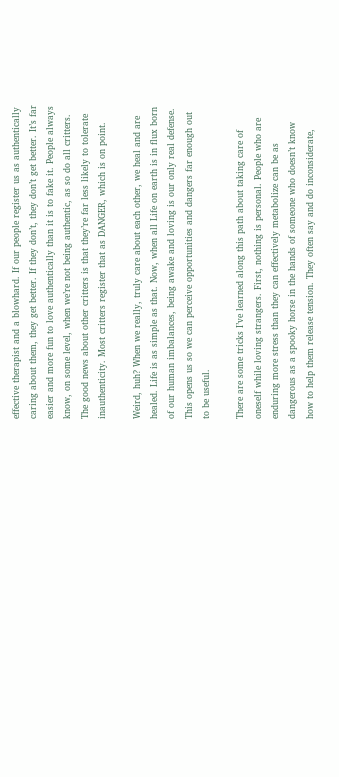effective therapist and a blowhard. If our people register us as authentically caring about them, they get better. If they don’t, they don’t get better. It’s far easier and more fun to love authentically than it is to fake it. People always know, on some level, when we’re not being authentic, as so do all critters. The good news about other critters is that they’re far less likely to tolerate inauthenticity. Most critters register that as DANGER, which is on point.

Weird, huh? When we really, truly care about each other, we heal and are healed. Life is as simple as that. Now, when all Life on earth is in flux born of our human imbalances, being awake and loving is our only real defense. This opens us so we can perceive opportunities and dangers far enough out to be useful.

There are some tricks I’ve learned along this path about taking care of oneself while loving strangers. First, nothing is personal. People who are enduring more stress than they can effectively metabolize can be as dangerous as a spooky horse in the hands of someone who doesn’t know how to help them release tension. They often say and do inconsiderate,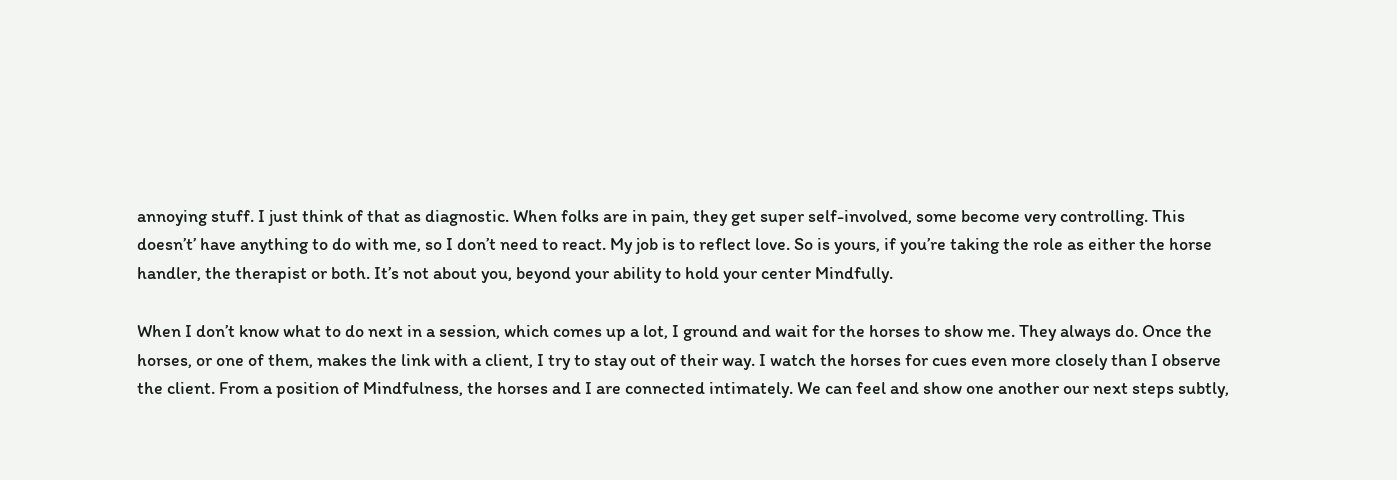annoying stuff. I just think of that as diagnostic. When folks are in pain, they get super self-involved, some become very controlling. This doesn’t’ have anything to do with me, so I don’t need to react. My job is to reflect love. So is yours, if you’re taking the role as either the horse handler, the therapist or both. It’s not about you, beyond your ability to hold your center Mindfully.

When I don’t know what to do next in a session, which comes up a lot, I ground and wait for the horses to show me. They always do. Once the horses, or one of them, makes the link with a client, I try to stay out of their way. I watch the horses for cues even more closely than I observe the client. From a position of Mindfulness, the horses and I are connected intimately. We can feel and show one another our next steps subtly,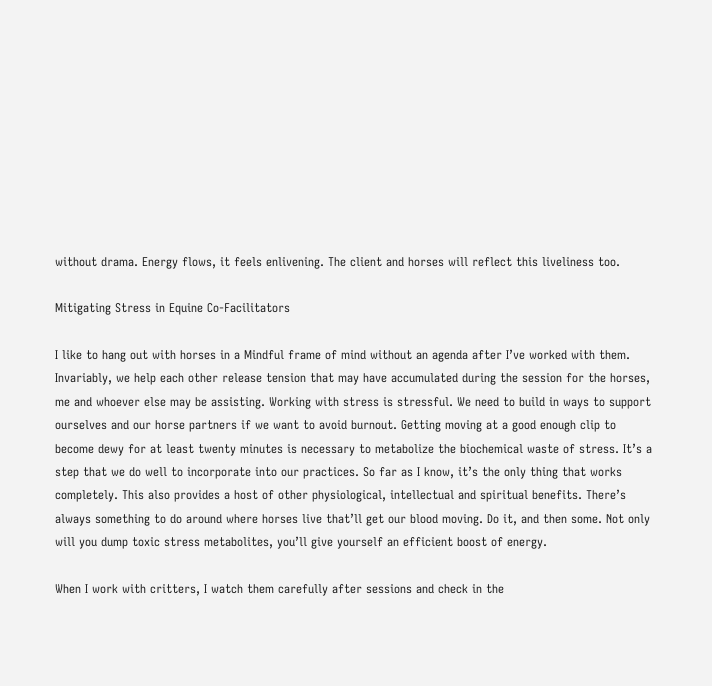without drama. Energy flows, it feels enlivening. The client and horses will reflect this liveliness too.

Mitigating Stress in Equine Co-Facilitators

I like to hang out with horses in a Mindful frame of mind without an agenda after I’ve worked with them. Invariably, we help each other release tension that may have accumulated during the session for the horses, me and whoever else may be assisting. Working with stress is stressful. We need to build in ways to support ourselves and our horse partners if we want to avoid burnout. Getting moving at a good enough clip to become dewy for at least twenty minutes is necessary to metabolize the biochemical waste of stress. It’s a step that we do well to incorporate into our practices. So far as I know, it’s the only thing that works completely. This also provides a host of other physiological, intellectual and spiritual benefits. There’s always something to do around where horses live that’ll get our blood moving. Do it, and then some. Not only will you dump toxic stress metabolites, you’ll give yourself an efficient boost of energy.

When I work with critters, I watch them carefully after sessions and check in the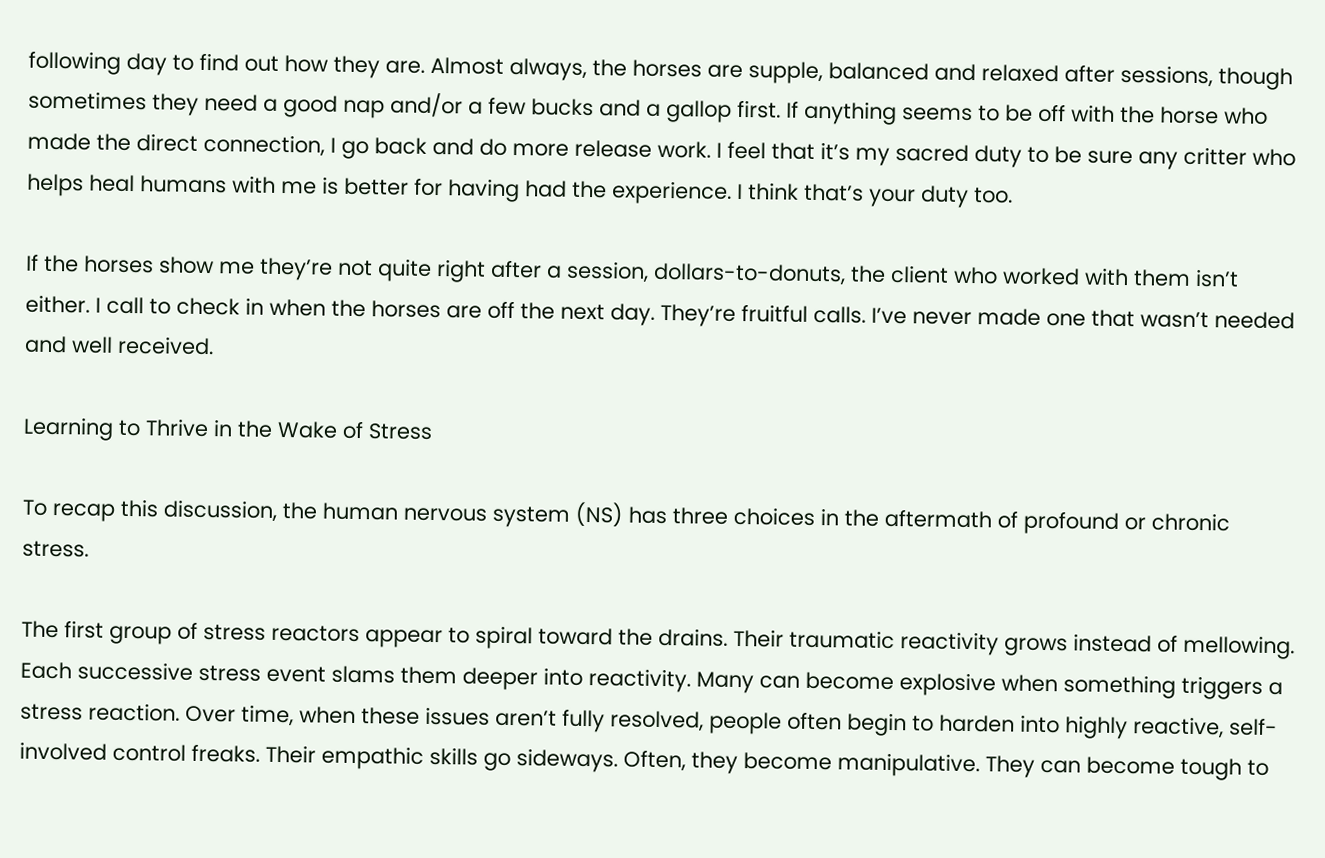following day to find out how they are. Almost always, the horses are supple, balanced and relaxed after sessions, though sometimes they need a good nap and/or a few bucks and a gallop first. If anything seems to be off with the horse who made the direct connection, I go back and do more release work. I feel that it’s my sacred duty to be sure any critter who helps heal humans with me is better for having had the experience. I think that’s your duty too.

If the horses show me they’re not quite right after a session, dollars-to-donuts, the client who worked with them isn’t either. I call to check in when the horses are off the next day. They’re fruitful calls. I’ve never made one that wasn’t needed and well received.

Learning to Thrive in the Wake of Stress

To recap this discussion, the human nervous system (NS) has three choices in the aftermath of profound or chronic stress.

The first group of stress reactors appear to spiral toward the drains. Their traumatic reactivity grows instead of mellowing. Each successive stress event slams them deeper into reactivity. Many can become explosive when something triggers a stress reaction. Over time, when these issues aren’t fully resolved, people often begin to harden into highly reactive, self-involved control freaks. Their empathic skills go sideways. Often, they become manipulative. They can become tough to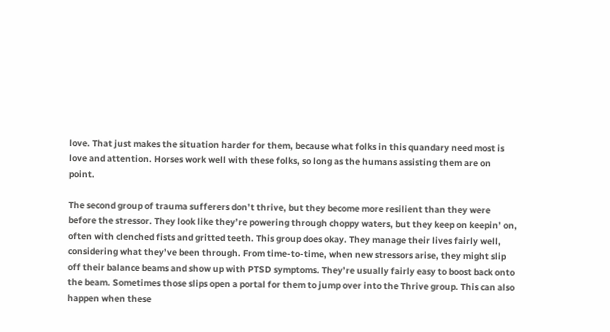love. That just makes the situation harder for them, because what folks in this quandary need most is love and attention. Horses work well with these folks, so long as the humans assisting them are on point.

The second group of trauma sufferers don’t thrive, but they become more resilient than they were before the stressor. They look like they’re powering through choppy waters, but they keep on keepin’ on, often with clenched fists and gritted teeth. This group does okay. They manage their lives fairly well, considering what they’ve been through. From time-to-time, when new stressors arise, they might slip off their balance beams and show up with PTSD symptoms. They’re usually fairly easy to boost back onto the beam. Sometimes those slips open a portal for them to jump over into the Thrive group. This can also happen when these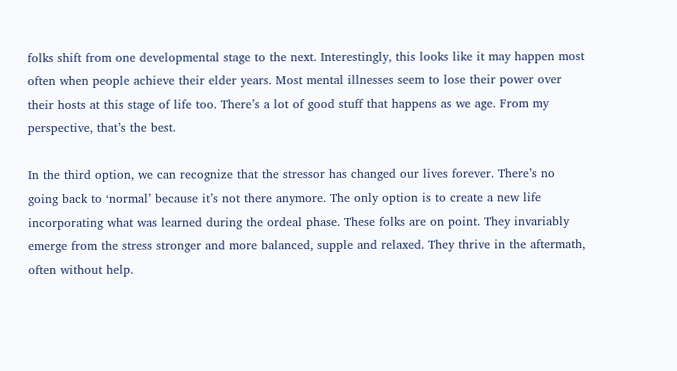folks shift from one developmental stage to the next. Interestingly, this looks like it may happen most often when people achieve their elder years. Most mental illnesses seem to lose their power over their hosts at this stage of life too. There’s a lot of good stuff that happens as we age. From my perspective, that’s the best.

In the third option, we can recognize that the stressor has changed our lives forever. There’s no going back to ‘normal’ because it’s not there anymore. The only option is to create a new life incorporating what was learned during the ordeal phase. These folks are on point. They invariably emerge from the stress stronger and more balanced, supple and relaxed. They thrive in the aftermath, often without help.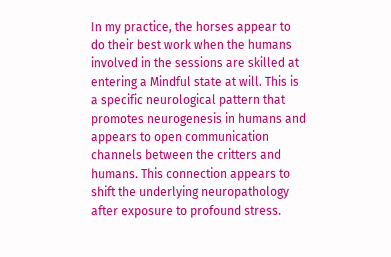In my practice, the horses appear to do their best work when the humans involved in the sessions are skilled at entering a Mindful state at will. This is a specific neurological pattern that promotes neurogenesis in humans and appears to open communication channels between the critters and humans. This connection appears to shift the underlying neuropathology after exposure to profound stress.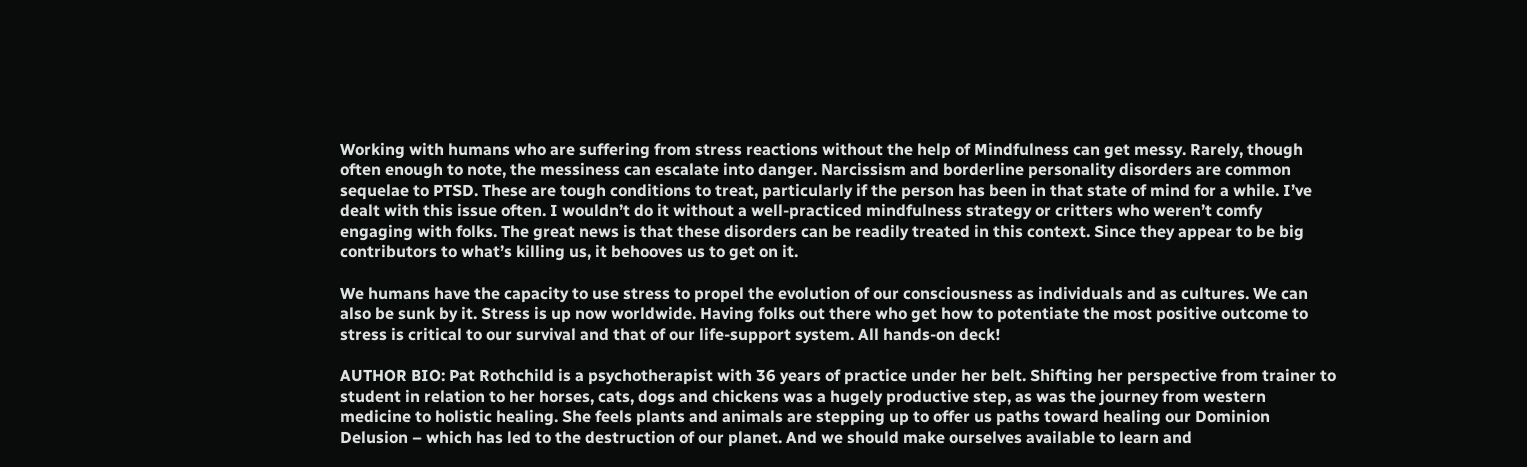Working with humans who are suffering from stress reactions without the help of Mindfulness can get messy. Rarely, though often enough to note, the messiness can escalate into danger. Narcissism and borderline personality disorders are common sequelae to PTSD. These are tough conditions to treat, particularly if the person has been in that state of mind for a while. I’ve dealt with this issue often. I wouldn’t do it without a well-practiced mindfulness strategy or critters who weren’t comfy engaging with folks. The great news is that these disorders can be readily treated in this context. Since they appear to be big contributors to what’s killing us, it behooves us to get on it.

We humans have the capacity to use stress to propel the evolution of our consciousness as individuals and as cultures. We can also be sunk by it. Stress is up now worldwide. Having folks out there who get how to potentiate the most positive outcome to stress is critical to our survival and that of our life-support system. All hands-on deck!

AUTHOR BIO: Pat Rothchild is a psychotherapist with 36 years of practice under her belt. Shifting her perspective from trainer to student in relation to her horses, cats, dogs and chickens was a hugely productive step, as was the journey from western medicine to holistic healing. She feels plants and animals are stepping up to offer us paths toward healing our Dominion Delusion – which has led to the destruction of our planet. And we should make ourselves available to learn and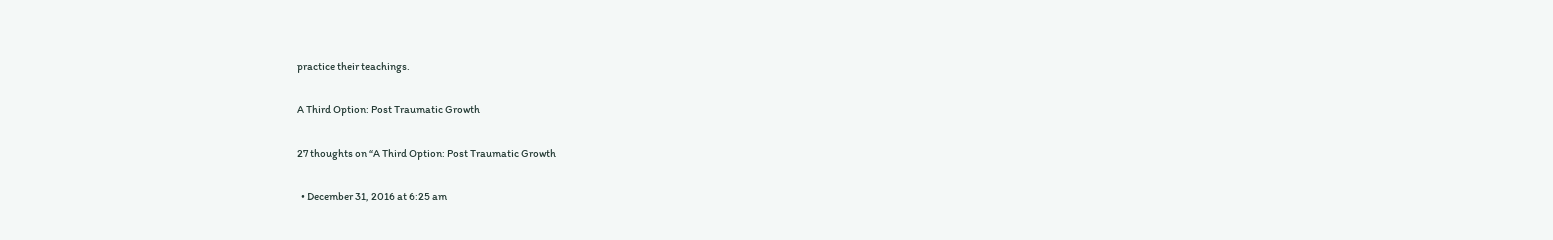practice their teachings.

A Third Option: Post Traumatic Growth

27 thoughts on “A Third Option: Post Traumatic Growth

  • December 31, 2016 at 6:25 am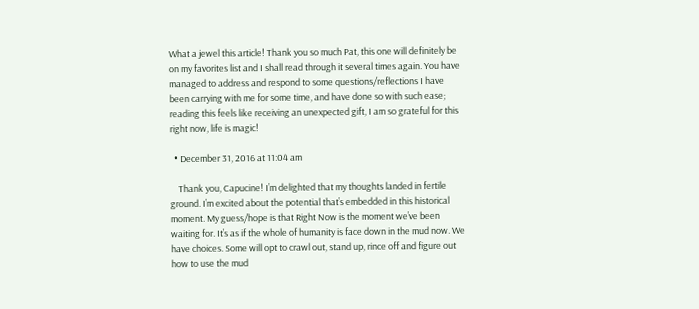What a jewel this article! Thank you so much Pat, this one will definitely be on my favorites list and I shall read through it several times again. You have managed to address and respond to some questions/reflections I have been carrying with me for some time, and have done so with such ease; reading this feels like receiving an unexpected gift, I am so grateful for this right now, life is magic!

  • December 31, 2016 at 11:04 am

    Thank you, Capucine! I’m delighted that my thoughts landed in fertile ground. I’m excited about the potential that’s embedded in this historical moment. My guess/hope is that Right Now is the moment we’ve been waiting for. It’s as if the whole of humanity is face down in the mud now. We have choices. Some will opt to crawl out, stand up, rince off and figure out how to use the mud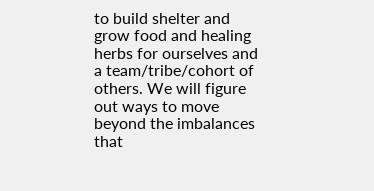to build shelter and grow food and healing herbs for ourselves and a team/tribe/cohort of others. We will figure out ways to move beyond the imbalances that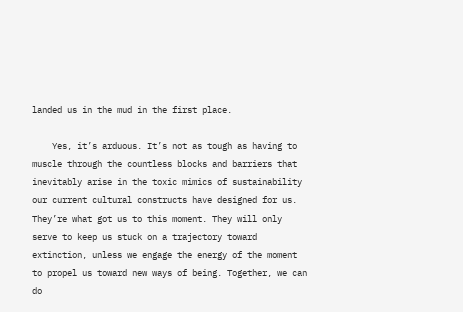landed us in the mud in the first place.

    Yes, it’s arduous. It’s not as tough as having to muscle through the countless blocks and barriers that inevitably arise in the toxic mimics of sustainability our current cultural constructs have designed for us. They’re what got us to this moment. They will only serve to keep us stuck on a trajectory toward extinction, unless we engage the energy of the moment to propel us toward new ways of being. Together, we can do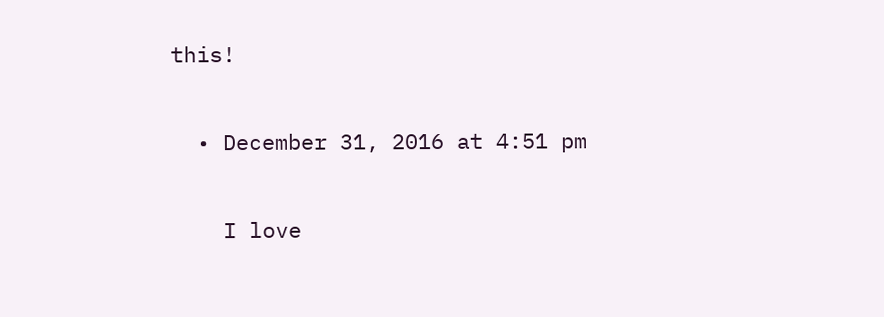this!

  • December 31, 2016 at 4:51 pm

    I love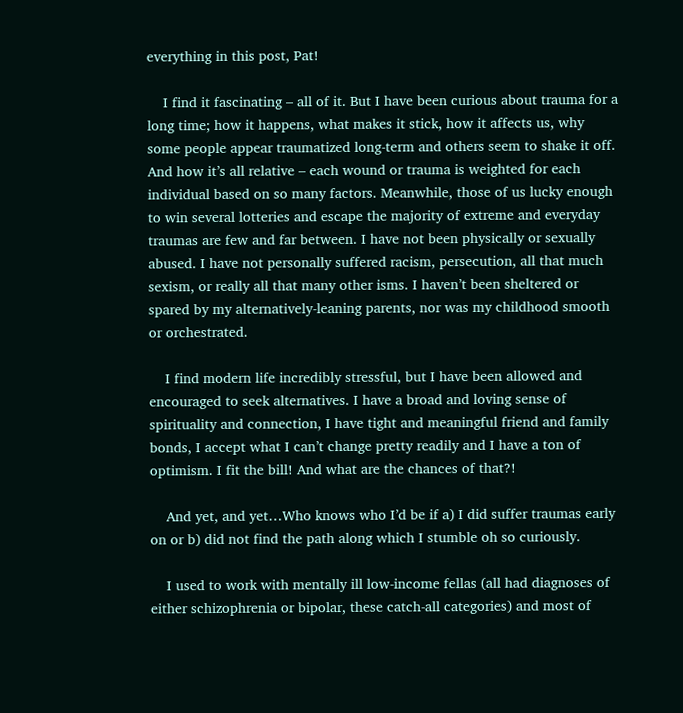everything in this post, Pat!

    I find it fascinating – all of it. But I have been curious about trauma for a long time; how it happens, what makes it stick, how it affects us, why some people appear traumatized long-term and others seem to shake it off. And how it’s all relative – each wound or trauma is weighted for each individual based on so many factors. Meanwhile, those of us lucky enough to win several lotteries and escape the majority of extreme and everyday traumas are few and far between. I have not been physically or sexually abused. I have not personally suffered racism, persecution, all that much sexism, or really all that many other isms. I haven’t been sheltered or spared by my alternatively-leaning parents, nor was my childhood smooth or orchestrated.

    I find modern life incredibly stressful, but I have been allowed and encouraged to seek alternatives. I have a broad and loving sense of spirituality and connection, I have tight and meaningful friend and family bonds, I accept what I can’t change pretty readily and I have a ton of optimism. I fit the bill! And what are the chances of that?!

    And yet, and yet…Who knows who I’d be if a) I did suffer traumas early on or b) did not find the path along which I stumble oh so curiously.

    I used to work with mentally ill low-income fellas (all had diagnoses of either schizophrenia or bipolar, these catch-all categories) and most of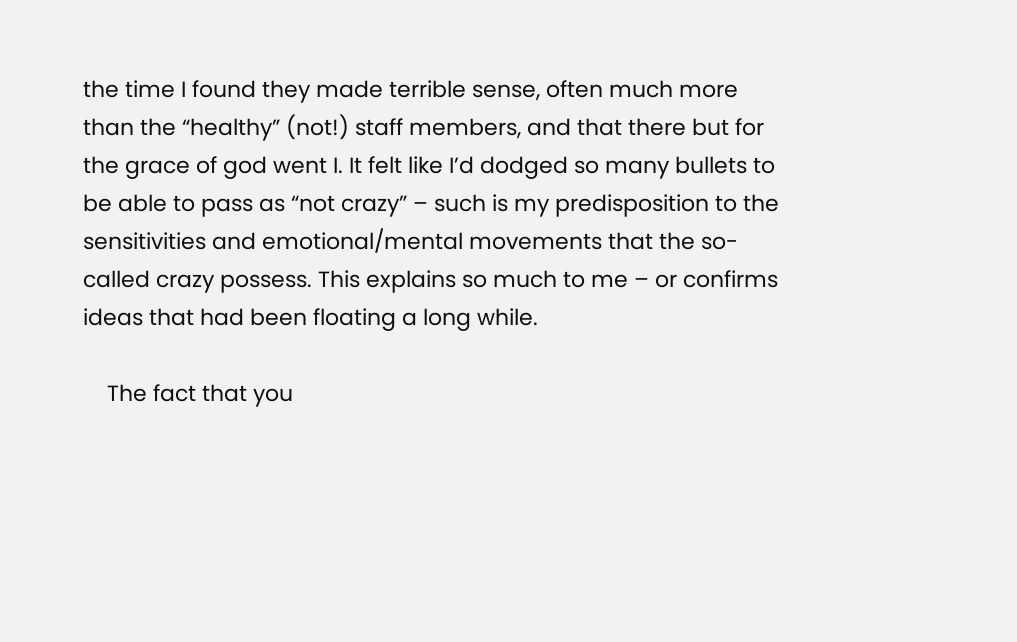the time I found they made terrible sense, often much more than the “healthy” (not!) staff members, and that there but for the grace of god went I. It felt like I’d dodged so many bullets to be able to pass as “not crazy” – such is my predisposition to the sensitivities and emotional/mental movements that the so-called crazy possess. This explains so much to me – or confirms ideas that had been floating a long while.

    The fact that you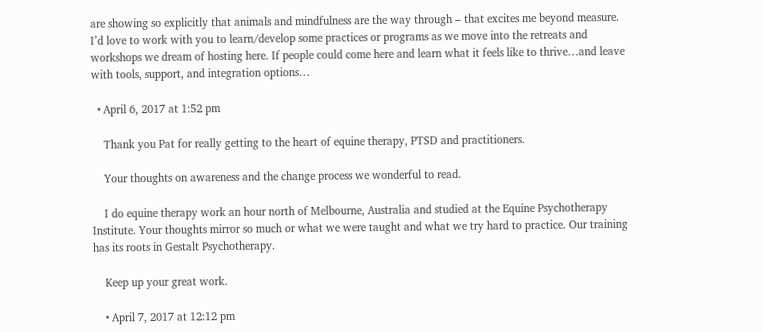are showing so explicitly that animals and mindfulness are the way through – that excites me beyond measure. I’d love to work with you to learn/develop some practices or programs as we move into the retreats and workshops we dream of hosting here. If people could come here and learn what it feels like to thrive…and leave with tools, support, and integration options…

  • April 6, 2017 at 1:52 pm

    Thank you Pat for really getting to the heart of equine therapy, PTSD and practitioners.

    Your thoughts on awareness and the change process we wonderful to read.

    I do equine therapy work an hour north of Melbourne, Australia and studied at the Equine Psychotherapy Institute. Your thoughts mirror so much or what we were taught and what we try hard to practice. Our training has its roots in Gestalt Psychotherapy.

    Keep up your great work.

    • April 7, 2017 at 12:12 pm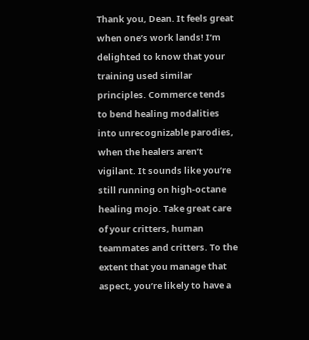Thank you, Dean. It feels great when one’s work lands! I’m delighted to know that your training used similar principles. Commerce tends to bend healing modalities into unrecognizable parodies, when the healers aren’t vigilant. It sounds like you’re still running on high-octane healing mojo. Take great care of your critters, human teammates and critters. To the extent that you manage that aspect, you’re likely to have a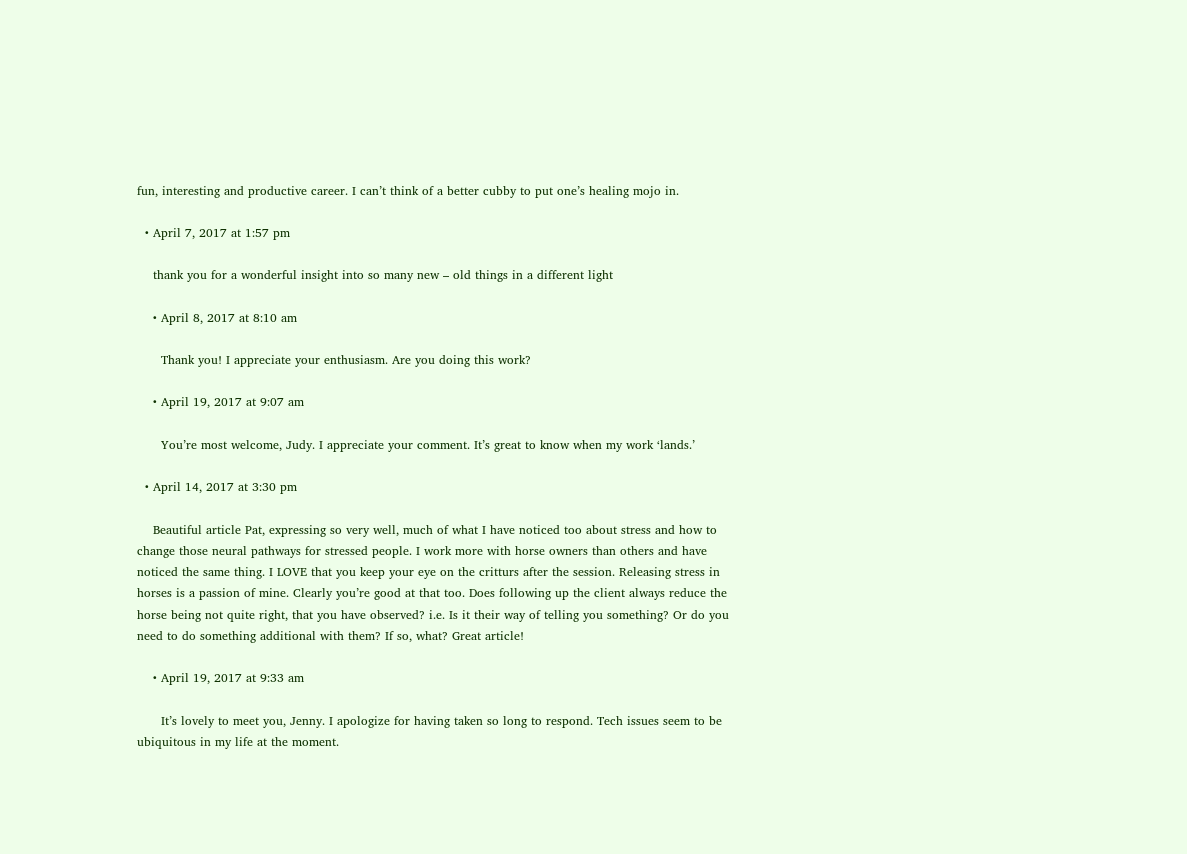fun, interesting and productive career. I can’t think of a better cubby to put one’s healing mojo in.

  • April 7, 2017 at 1:57 pm

    thank you for a wonderful insight into so many new – old things in a different light

    • April 8, 2017 at 8:10 am

      Thank you! I appreciate your enthusiasm. Are you doing this work?

    • April 19, 2017 at 9:07 am

      You’re most welcome, Judy. I appreciate your comment. It’s great to know when my work ‘lands.’

  • April 14, 2017 at 3:30 pm

    Beautiful article Pat, expressing so very well, much of what I have noticed too about stress and how to change those neural pathways for stressed people. I work more with horse owners than others and have noticed the same thing. I LOVE that you keep your eye on the critturs after the session. Releasing stress in horses is a passion of mine. Clearly you’re good at that too. Does following up the client always reduce the horse being not quite right, that you have observed? i.e. Is it their way of telling you something? Or do you need to do something additional with them? If so, what? Great article!

    • April 19, 2017 at 9:33 am

      It’s lovely to meet you, Jenny. I apologize for having taken so long to respond. Tech issues seem to be ubiquitous in my life at the moment.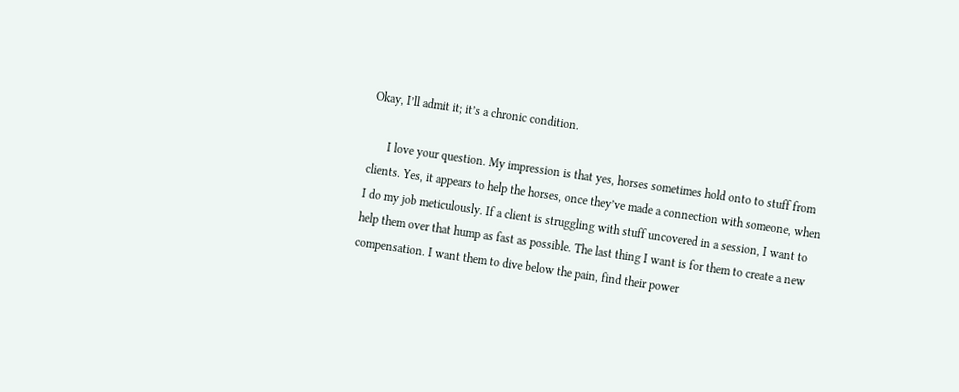Okay, I’ll admit it; it’s a chronic condition.

      I love your question. My impression is that yes, horses sometimes hold onto to stuff from clients. Yes, it appears to help the horses, once they’ve made a connection with someone, when I do my job meticulously. If a client is struggling with stuff uncovered in a session, I want to help them over that hump as fast as possible. The last thing I want is for them to create a new compensation. I want them to dive below the pain, find their power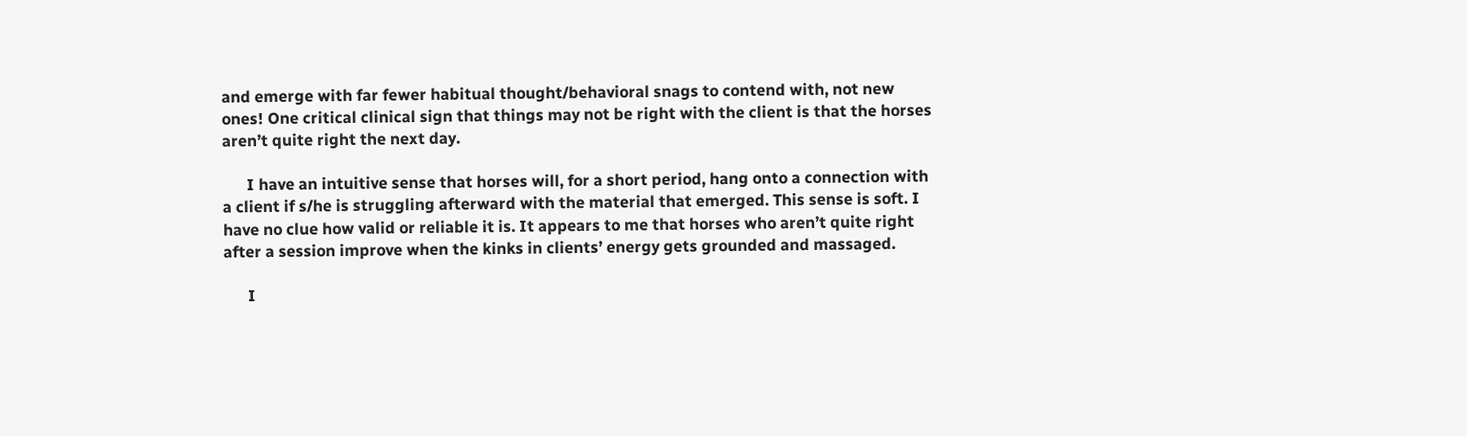and emerge with far fewer habitual thought/behavioral snags to contend with, not new ones! One critical clinical sign that things may not be right with the client is that the horses aren’t quite right the next day.

      I have an intuitive sense that horses will, for a short period, hang onto a connection with a client if s/he is struggling afterward with the material that emerged. This sense is soft. I have no clue how valid or reliable it is. It appears to me that horses who aren’t quite right after a session improve when the kinks in clients’ energy gets grounded and massaged.

      I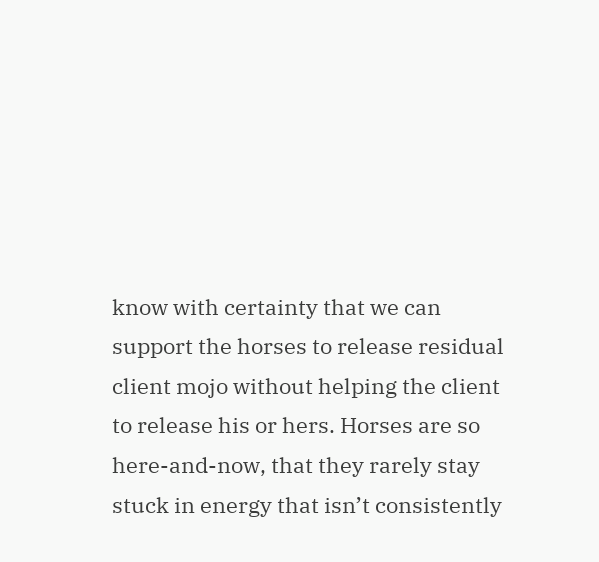know with certainty that we can support the horses to release residual client mojo without helping the client to release his or hers. Horses are so here-and-now, that they rarely stay stuck in energy that isn’t consistently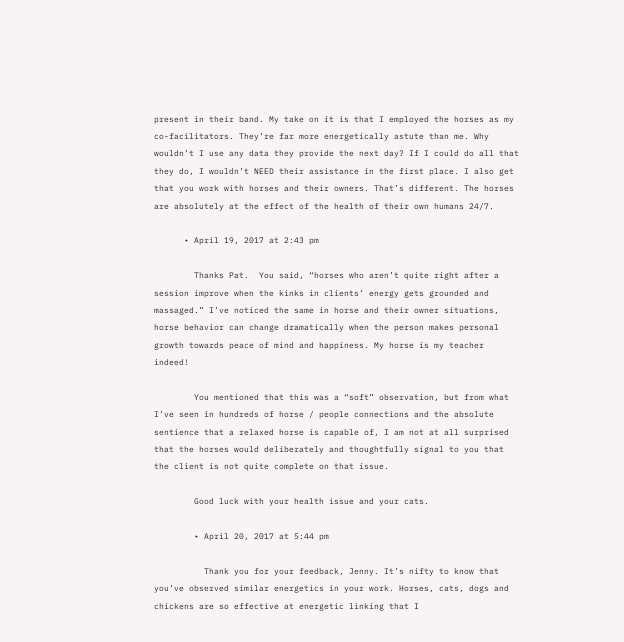present in their band. My take on it is that I employed the horses as my co-facilitators. They’re far more energetically astute than me. Why wouldn’t I use any data they provide the next day? If I could do all that they do, I wouldn’t NEED their assistance in the first place. I also get that you work with horses and their owners. That’s different. The horses are absolutely at the effect of the health of their own humans 24/7.

      • April 19, 2017 at 2:43 pm

        Thanks Pat.  You said, “horses who aren’t quite right after a session improve when the kinks in clients’ energy gets grounded and massaged.” I’ve noticed the same in horse and their owner situations, horse behavior can change dramatically when the person makes personal growth towards peace of mind and happiness. My horse is my teacher indeed!

        You mentioned that this was a “soft” observation, but from what I’ve seen in hundreds of horse / people connections and the absolute sentience that a relaxed horse is capable of, I am not at all surprised that the horses would deliberately and thoughtfully signal to you that the client is not quite complete on that issue.

        Good luck with your health issue and your cats.

        • April 20, 2017 at 5:44 pm

          Thank you for your feedback, Jenny. It’s nifty to know that you’ve observed similar energetics in your work. Horses, cats, dogs and chickens are so effective at energetic linking that I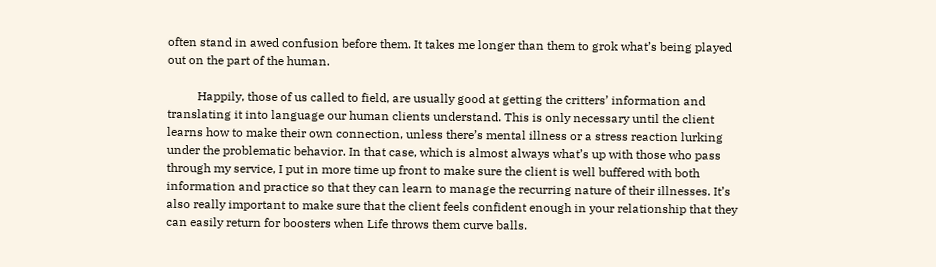often stand in awed confusion before them. It takes me longer than them to grok what’s being played out on the part of the human.

          Happily, those of us called to field, are usually good at getting the critters’ information and translating it into language our human clients understand. This is only necessary until the client learns how to make their own connection, unless there’s mental illness or a stress reaction lurking under the problematic behavior. In that case, which is almost always what’s up with those who pass through my service, I put in more time up front to make sure the client is well buffered with both information and practice so that they can learn to manage the recurring nature of their illnesses. It’s also really important to make sure that the client feels confident enough in your relationship that they can easily return for boosters when Life throws them curve balls.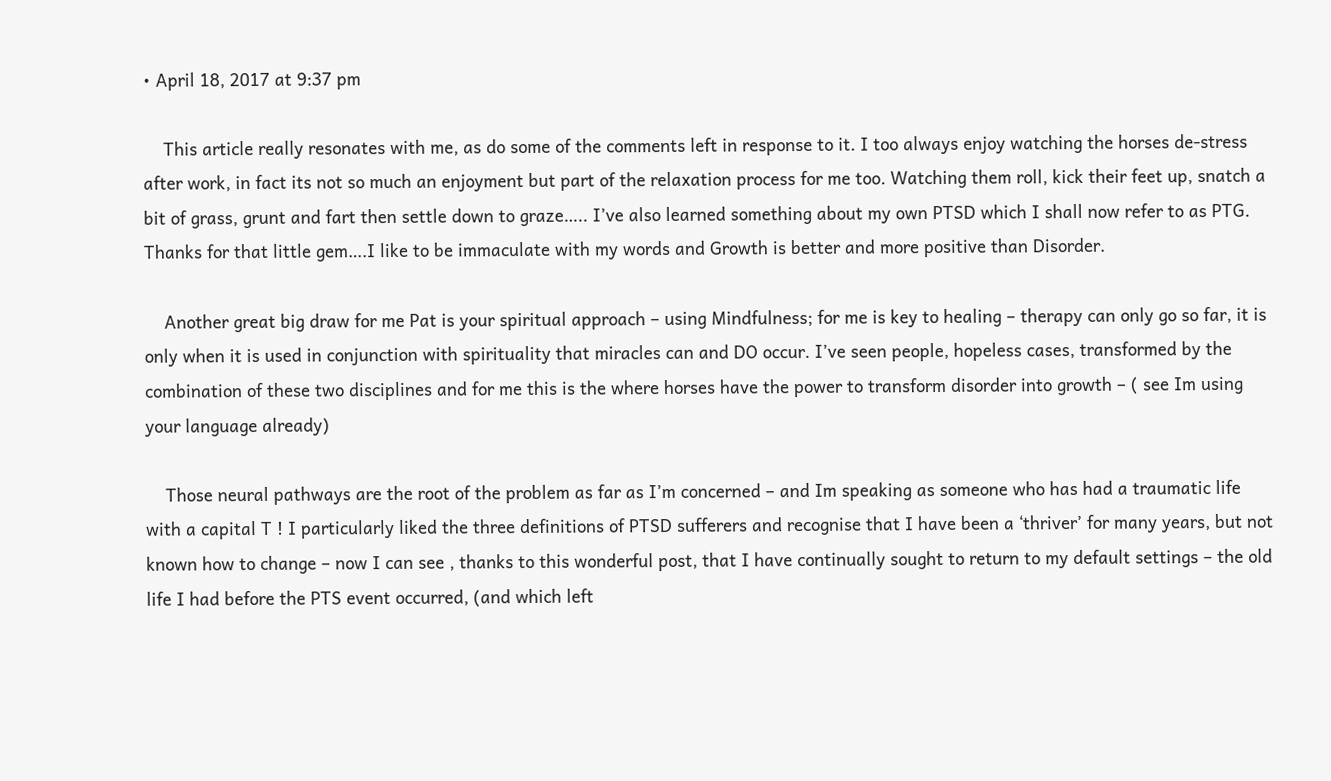• April 18, 2017 at 9:37 pm

    This article really resonates with me, as do some of the comments left in response to it. I too always enjoy watching the horses de-stress after work, in fact its not so much an enjoyment but part of the relaxation process for me too. Watching them roll, kick their feet up, snatch a bit of grass, grunt and fart then settle down to graze….. I’ve also learned something about my own PTSD which I shall now refer to as PTG. Thanks for that little gem….I like to be immaculate with my words and Growth is better and more positive than Disorder.

    Another great big draw for me Pat is your spiritual approach – using Mindfulness; for me is key to healing – therapy can only go so far, it is only when it is used in conjunction with spirituality that miracles can and DO occur. I’ve seen people, hopeless cases, transformed by the combination of these two disciplines and for me this is the where horses have the power to transform disorder into growth – ( see Im using your language already)

    Those neural pathways are the root of the problem as far as I’m concerned – and Im speaking as someone who has had a traumatic life with a capital T ! I particularly liked the three definitions of PTSD sufferers and recognise that I have been a ‘thriver’ for many years, but not known how to change – now I can see , thanks to this wonderful post, that I have continually sought to return to my default settings – the old life I had before the PTS event occurred, (and which left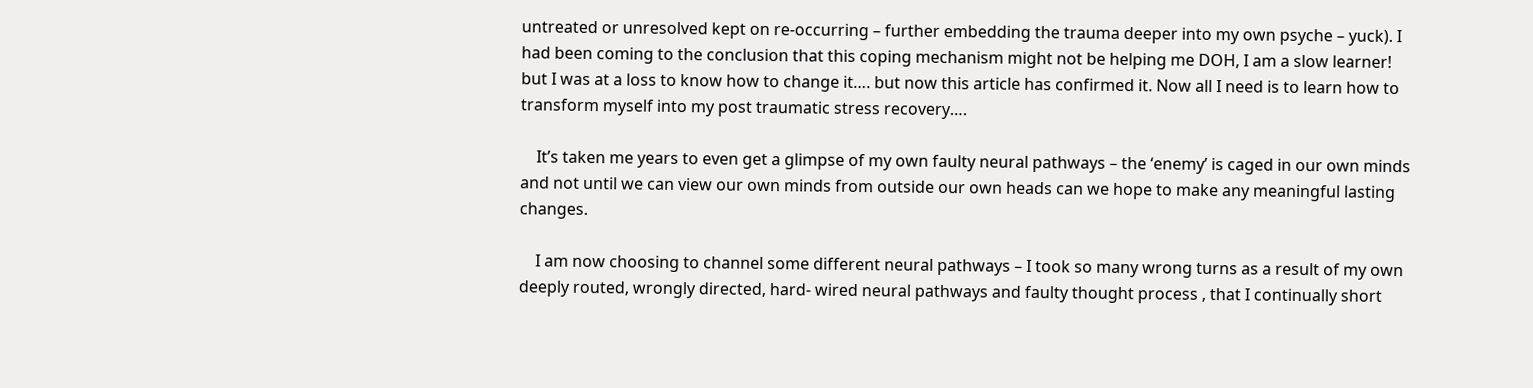untreated or unresolved kept on re-occurring – further embedding the trauma deeper into my own psyche – yuck). I had been coming to the conclusion that this coping mechanism might not be helping me DOH, I am a slow learner! but I was at a loss to know how to change it…. but now this article has confirmed it. Now all I need is to learn how to transform myself into my post traumatic stress recovery….

    It’s taken me years to even get a glimpse of my own faulty neural pathways – the ‘enemy’ is caged in our own minds and not until we can view our own minds from outside our own heads can we hope to make any meaningful lasting changes.

    I am now choosing to channel some different neural pathways – I took so many wrong turns as a result of my own deeply routed, wrongly directed, hard- wired neural pathways and faulty thought process , that I continually short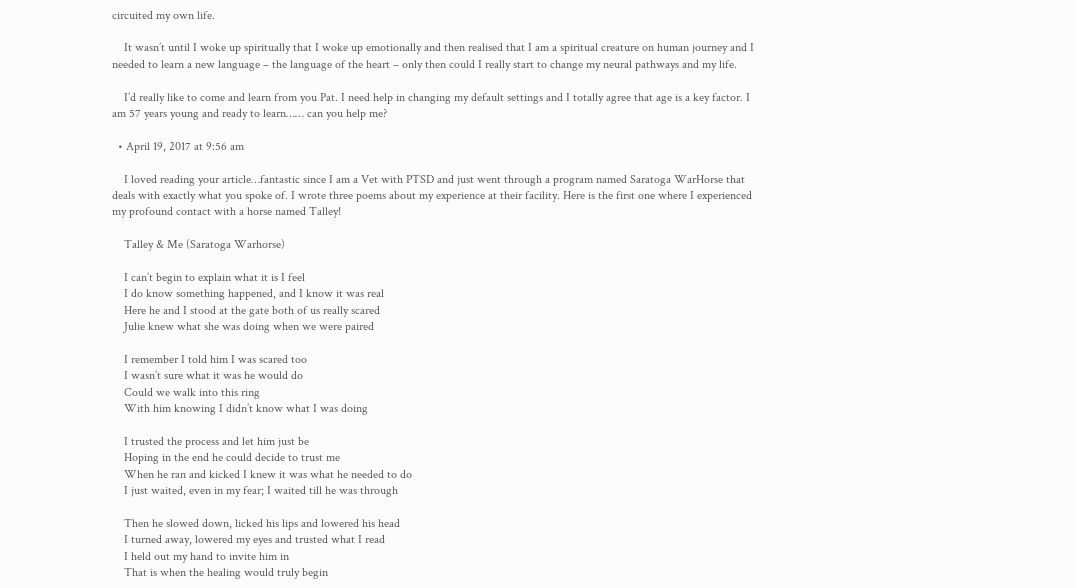circuited my own life.

    It wasn’t until I woke up spiritually that I woke up emotionally and then realised that I am a spiritual creature on human journey and I needed to learn a new language – the language of the heart – only then could I really start to change my neural pathways and my life.

    I’d really like to come and learn from you Pat. I need help in changing my default settings and I totally agree that age is a key factor. I am 57 years young and ready to learn…… can you help me?

  • April 19, 2017 at 9:56 am

    I loved reading your article…fantastic since I am a Vet with PTSD and just went through a program named Saratoga WarHorse that deals with exactly what you spoke of. I wrote three poems about my experience at their facility. Here is the first one where I experienced my profound contact with a horse named Talley!

    Talley & Me (Saratoga Warhorse)

    I can’t begin to explain what it is I feel
    I do know something happened, and I know it was real
    Here he and I stood at the gate both of us really scared
    Julie knew what she was doing when we were paired

    I remember I told him I was scared too
    I wasn’t sure what it was he would do
    Could we walk into this ring
    With him knowing I didn’t know what I was doing

    I trusted the process and let him just be
    Hoping in the end he could decide to trust me
    When he ran and kicked I knew it was what he needed to do
    I just waited, even in my fear; I waited till he was through

    Then he slowed down, licked his lips and lowered his head
    I turned away, lowered my eyes and trusted what I read
    I held out my hand to invite him in
    That is when the healing would truly begin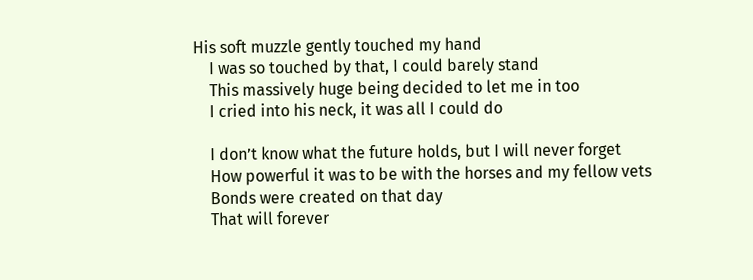His soft muzzle gently touched my hand
    I was so touched by that, I could barely stand
    This massively huge being decided to let me in too
    I cried into his neck, it was all I could do

    I don’t know what the future holds, but I will never forget
    How powerful it was to be with the horses and my fellow vets
    Bonds were created on that day
    That will forever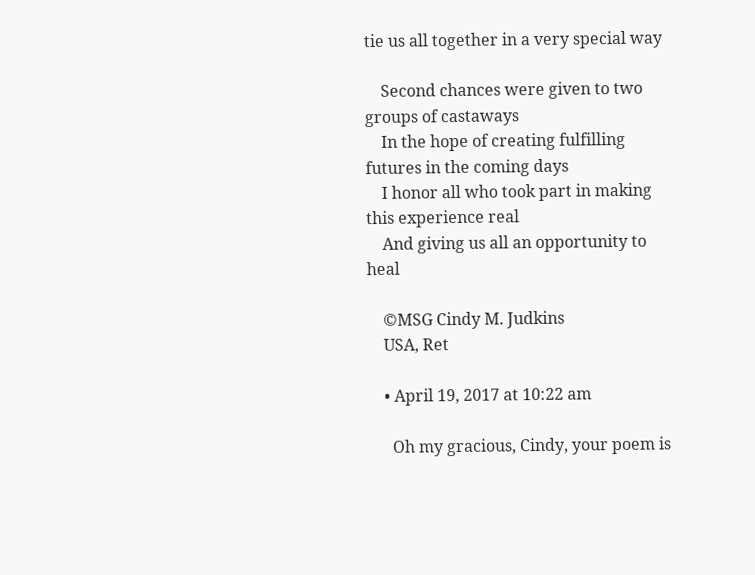tie us all together in a very special way

    Second chances were given to two groups of castaways
    In the hope of creating fulfilling futures in the coming days
    I honor all who took part in making this experience real
    And giving us all an opportunity to heal

    ©MSG Cindy M. Judkins
    USA, Ret

    • April 19, 2017 at 10:22 am

      Oh my gracious, Cindy, your poem is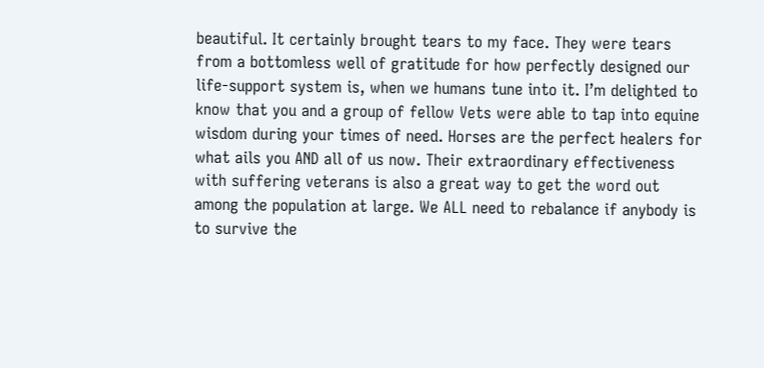beautiful. It certainly brought tears to my face. They were tears from a bottomless well of gratitude for how perfectly designed our life-support system is, when we humans tune into it. I’m delighted to know that you and a group of fellow Vets were able to tap into equine wisdom during your times of need. Horses are the perfect healers for what ails you AND all of us now. Their extraordinary effectiveness with suffering veterans is also a great way to get the word out among the population at large. We ALL need to rebalance if anybody is to survive the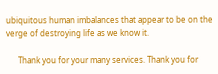ubiquitous human imbalances that appear to be on the verge of destroying life as we know it.

      Thank you for your many services. Thank you for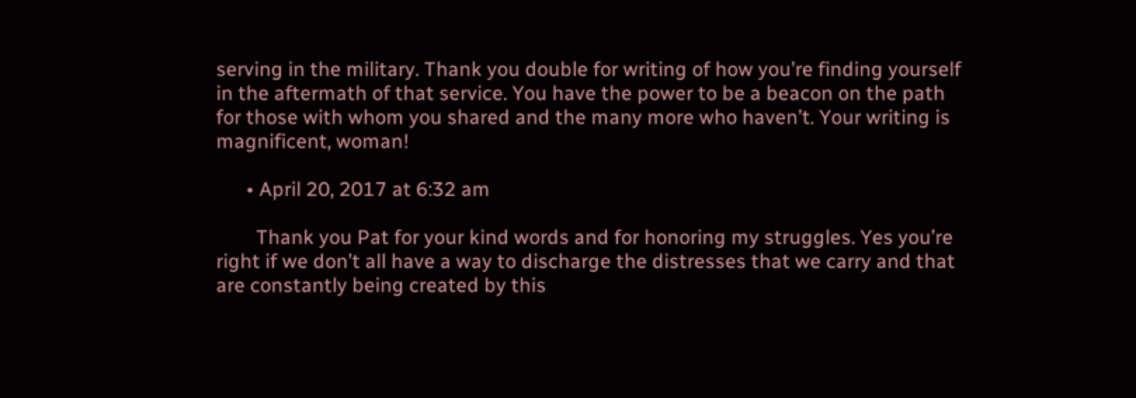serving in the military. Thank you double for writing of how you’re finding yourself in the aftermath of that service. You have the power to be a beacon on the path for those with whom you shared and the many more who haven’t. Your writing is magnificent, woman!

      • April 20, 2017 at 6:32 am

        Thank you Pat for your kind words and for honoring my struggles. Yes you’re right if we don’t all have a way to discharge the distresses that we carry and that are constantly being created by this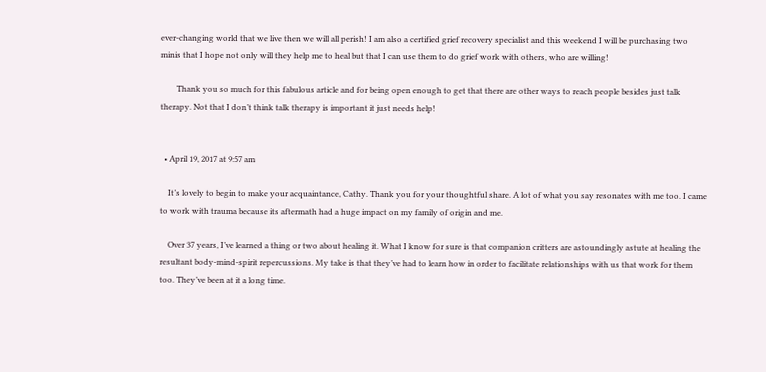ever-changing world that we live then we will all perish! I am also a certified grief recovery specialist and this weekend I will be purchasing two minis that I hope not only will they help me to heal but that I can use them to do grief work with others, who are willing!

        Thank you so much for this fabulous article and for being open enough to get that there are other ways to reach people besides just talk therapy. Not that I don’t think talk therapy is important it just needs help!


  • April 19, 2017 at 9:57 am

    It’s lovely to begin to make your acquaintance, Cathy. Thank you for your thoughtful share. A lot of what you say resonates with me too. I came to work with trauma because its aftermath had a huge impact on my family of origin and me.

    Over 37 years, I’ve learned a thing or two about healing it. What I know for sure is that companion critters are astoundingly astute at healing the resultant body-mind-spirit repercussions. My take is that they’ve had to learn how in order to facilitate relationships with us that work for them too. They’ve been at it a long time.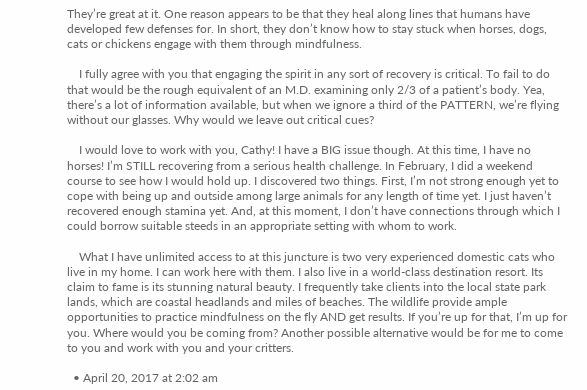They’re great at it. One reason appears to be that they heal along lines that humans have developed few defenses for. In short, they don’t know how to stay stuck when horses, dogs, cats or chickens engage with them through mindfulness.

    I fully agree with you that engaging the spirit in any sort of recovery is critical. To fail to do that would be the rough equivalent of an M.D. examining only 2/3 of a patient’s body. Yea, there’s a lot of information available, but when we ignore a third of the PATTERN, we’re flying without our glasses. Why would we leave out critical cues?

    I would love to work with you, Cathy! I have a BIG issue though. At this time, I have no horses! I’m STILL recovering from a serious health challenge. In February, I did a weekend course to see how I would hold up. I discovered two things. First, I’m not strong enough yet to cope with being up and outside among large animals for any length of time yet. I just haven’t recovered enough stamina yet. And, at this moment, I don’t have connections through which I could borrow suitable steeds in an appropriate setting with whom to work.

    What I have unlimited access to at this juncture is two very experienced domestic cats who live in my home. I can work here with them. I also live in a world-class destination resort. Its claim to fame is its stunning natural beauty. I frequently take clients into the local state park lands, which are coastal headlands and miles of beaches. The wildlife provide ample opportunities to practice mindfulness on the fly AND get results. If you’re up for that, I’m up for you. Where would you be coming from? Another possible alternative would be for me to come to you and work with you and your critters.

  • April 20, 2017 at 2:02 am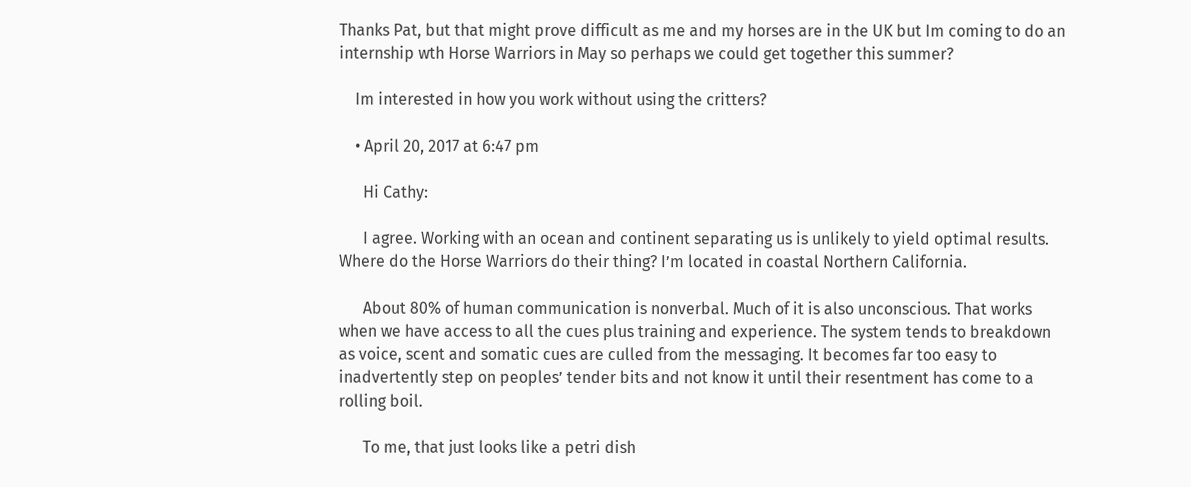Thanks Pat, but that might prove difficult as me and my horses are in the UK but Im coming to do an internship wth Horse Warriors in May so perhaps we could get together this summer?

    Im interested in how you work without using the critters?

    • April 20, 2017 at 6:47 pm

      Hi Cathy:

      I agree. Working with an ocean and continent separating us is unlikely to yield optimal results. Where do the Horse Warriors do their thing? I’m located in coastal Northern California.

      About 80% of human communication is nonverbal. Much of it is also unconscious. That works when we have access to all the cues plus training and experience. The system tends to breakdown as voice, scent and somatic cues are culled from the messaging. It becomes far too easy to inadvertently step on peoples’ tender bits and not know it until their resentment has come to a rolling boil.

      To me, that just looks like a petri dish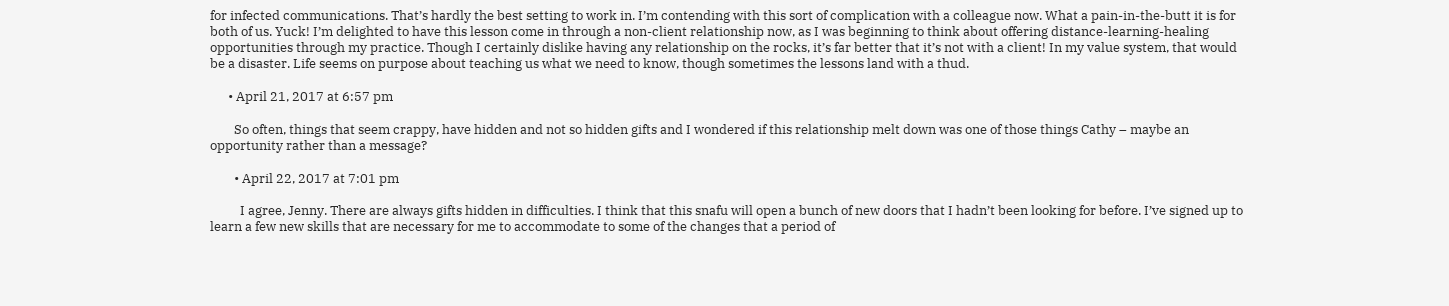for infected communications. That’s hardly the best setting to work in. I’m contending with this sort of complication with a colleague now. What a pain-in-the-butt it is for both of us. Yuck! I’m delighted to have this lesson come in through a non-client relationship now, as I was beginning to think about offering distance-learning-healing opportunities through my practice. Though I certainly dislike having any relationship on the rocks, it’s far better that it’s not with a client! In my value system, that would be a disaster. Life seems on purpose about teaching us what we need to know, though sometimes the lessons land with a thud.

      • April 21, 2017 at 6:57 pm

        So often, things that seem crappy, have hidden and not so hidden gifts and I wondered if this relationship melt down was one of those things Cathy – maybe an opportunity rather than a message?

        • April 22, 2017 at 7:01 pm

          I agree, Jenny. There are always gifts hidden in difficulties. I think that this snafu will open a bunch of new doors that I hadn’t been looking for before. I’ve signed up to learn a few new skills that are necessary for me to accommodate to some of the changes that a period of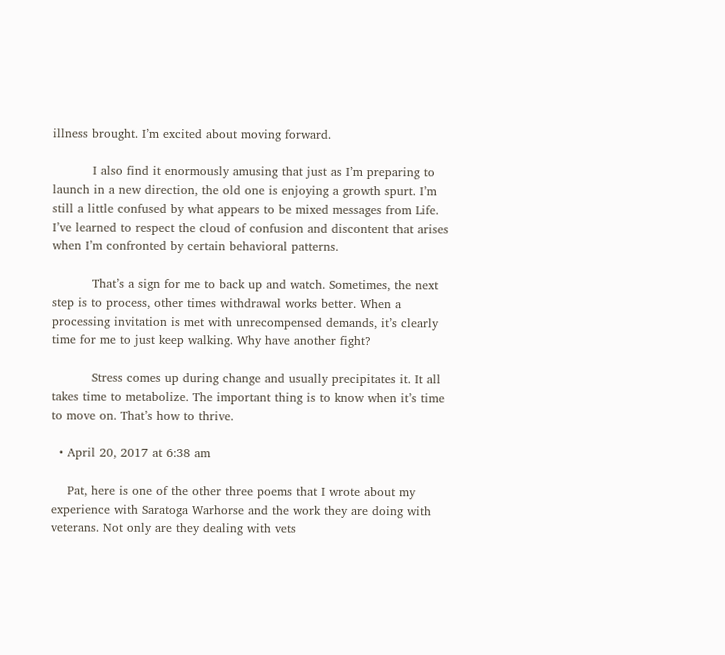illness brought. I’m excited about moving forward.

          I also find it enormously amusing that just as I’m preparing to launch in a new direction, the old one is enjoying a growth spurt. I’m still a little confused by what appears to be mixed messages from Life. I’ve learned to respect the cloud of confusion and discontent that arises when I’m confronted by certain behavioral patterns.

          That’s a sign for me to back up and watch. Sometimes, the next step is to process, other times withdrawal works better. When a processing invitation is met with unrecompensed demands, it’s clearly time for me to just keep walking. Why have another fight?

          Stress comes up during change and usually precipitates it. It all takes time to metabolize. The important thing is to know when it’s time to move on. That’s how to thrive.

  • April 20, 2017 at 6:38 am

    Pat, here is one of the other three poems that I wrote about my experience with Saratoga Warhorse and the work they are doing with veterans. Not only are they dealing with vets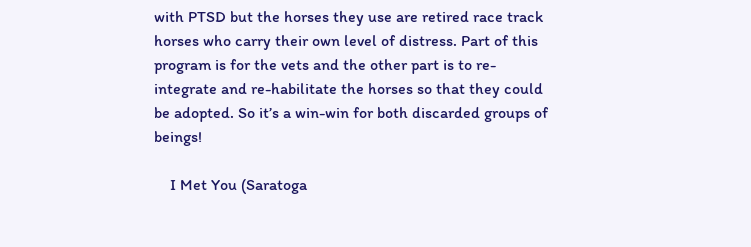with PTSD but the horses they use are retired race track horses who carry their own level of distress. Part of this program is for the vets and the other part is to re-integrate and re-habilitate the horses so that they could be adopted. So it’s a win-win for both discarded groups of beings!

    I Met You (Saratoga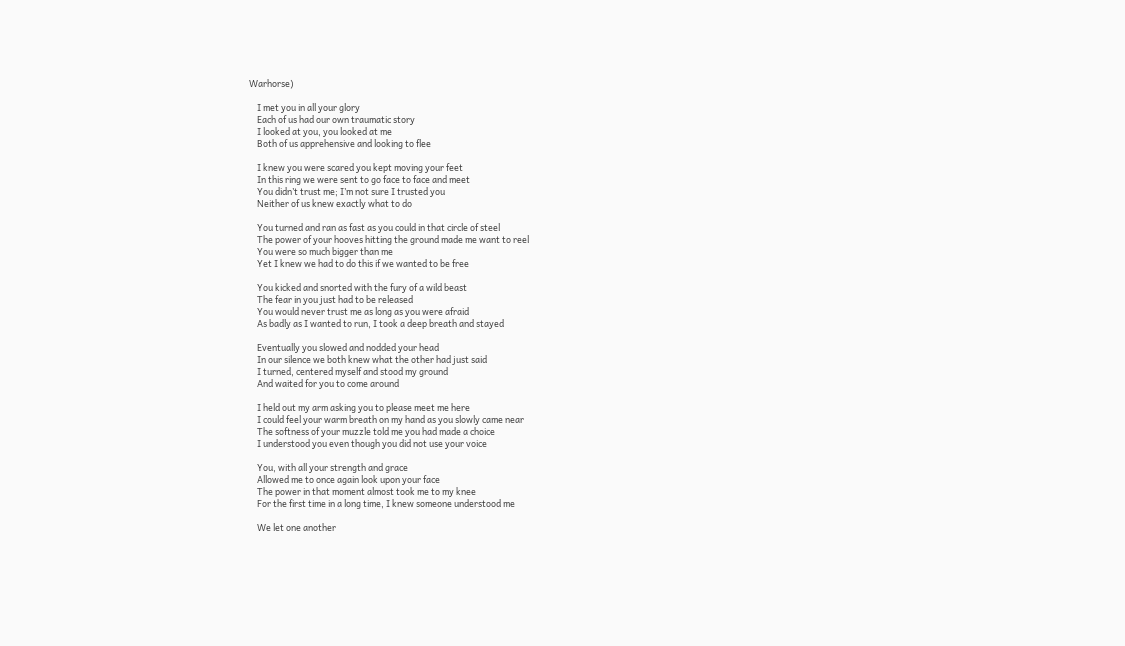Warhorse)

    I met you in all your glory
    Each of us had our own traumatic story
    I looked at you, you looked at me
    Both of us apprehensive and looking to flee

    I knew you were scared you kept moving your feet
    In this ring we were sent to go face to face and meet
    You didn’t trust me; I’m not sure I trusted you
    Neither of us knew exactly what to do

    You turned and ran as fast as you could in that circle of steel
    The power of your hooves hitting the ground made me want to reel
    You were so much bigger than me
    Yet I knew we had to do this if we wanted to be free

    You kicked and snorted with the fury of a wild beast
    The fear in you just had to be released
    You would never trust me as long as you were afraid
    As badly as I wanted to run, I took a deep breath and stayed

    Eventually you slowed and nodded your head
    In our silence we both knew what the other had just said
    I turned, centered myself and stood my ground
    And waited for you to come around

    I held out my arm asking you to please meet me here
    I could feel your warm breath on my hand as you slowly came near
    The softness of your muzzle told me you had made a choice
    I understood you even though you did not use your voice

    You, with all your strength and grace
    Allowed me to once again look upon your face
    The power in that moment almost took me to my knee
    For the first time in a long time, I knew someone understood me

    We let one another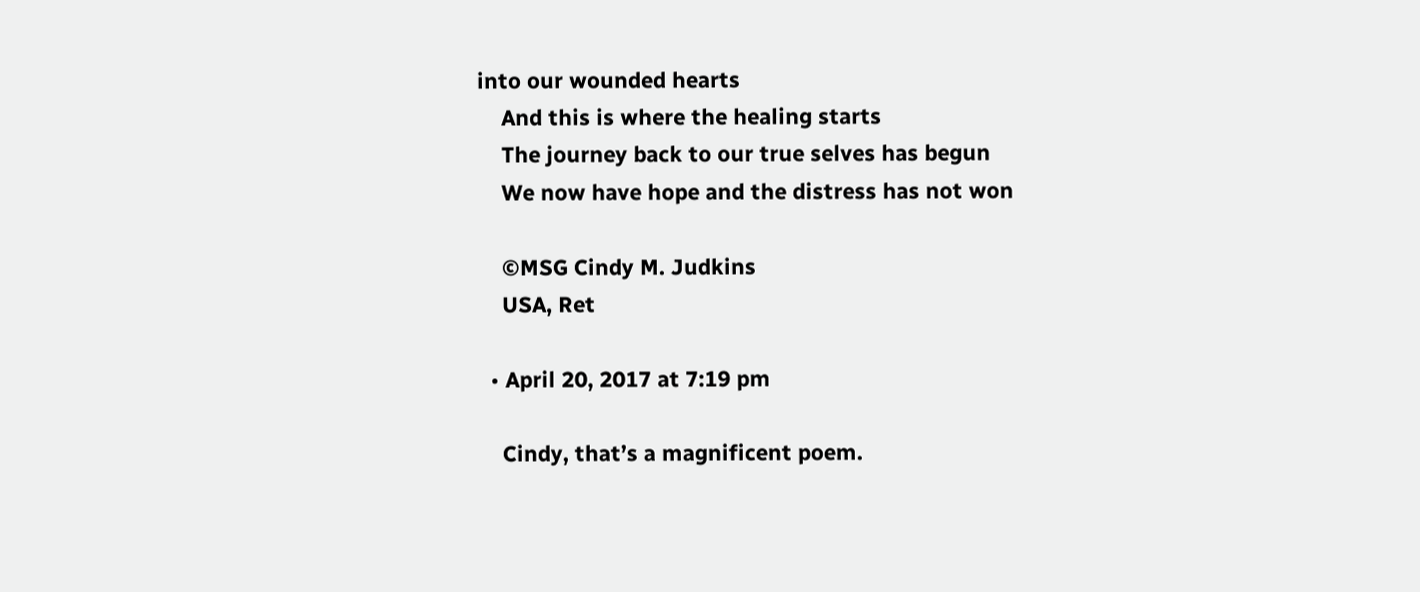into our wounded hearts
    And this is where the healing starts
    The journey back to our true selves has begun
    We now have hope and the distress has not won

    ©MSG Cindy M. Judkins
    USA, Ret

  • April 20, 2017 at 7:19 pm

    Cindy, that’s a magnificent poem.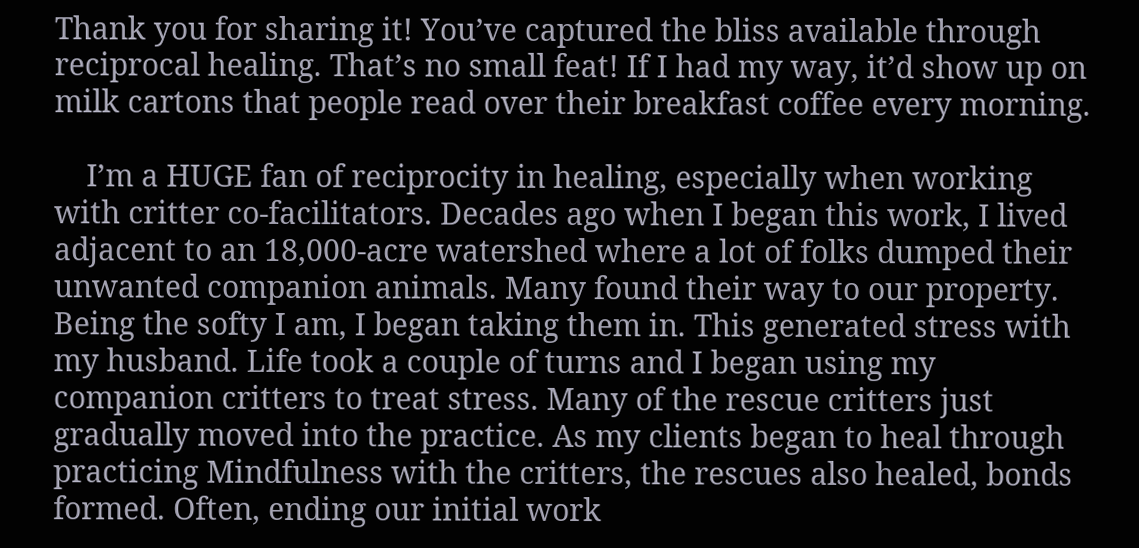Thank you for sharing it! You’ve captured the bliss available through reciprocal healing. That’s no small feat! If I had my way, it’d show up on milk cartons that people read over their breakfast coffee every morning.

    I’m a HUGE fan of reciprocity in healing, especially when working with critter co-facilitators. Decades ago when I began this work, I lived adjacent to an 18,000-acre watershed where a lot of folks dumped their unwanted companion animals. Many found their way to our property. Being the softy I am, I began taking them in. This generated stress with my husband. Life took a couple of turns and I began using my companion critters to treat stress. Many of the rescue critters just gradually moved into the practice. As my clients began to heal through practicing Mindfulness with the critters, the rescues also healed, bonds formed. Often, ending our initial work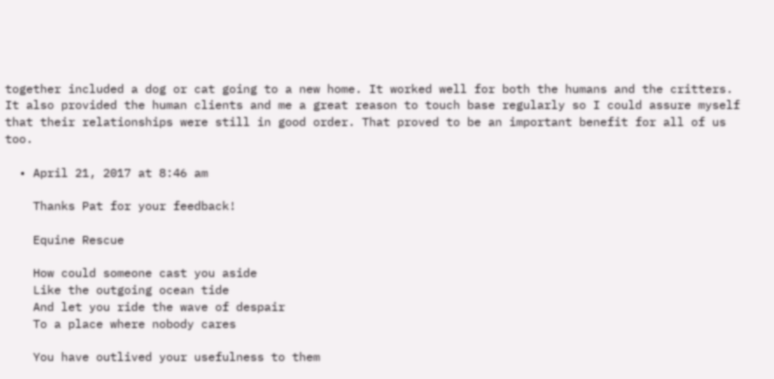together included a dog or cat going to a new home. It worked well for both the humans and the critters. It also provided the human clients and me a great reason to touch base regularly so I could assure myself that their relationships were still in good order. That proved to be an important benefit for all of us too.

  • April 21, 2017 at 8:46 am

    Thanks Pat for your feedback!

    Equine Rescue

    How could someone cast you aside
    Like the outgoing ocean tide
    And let you ride the wave of despair
    To a place where nobody cares

    You have outlived your usefulness to them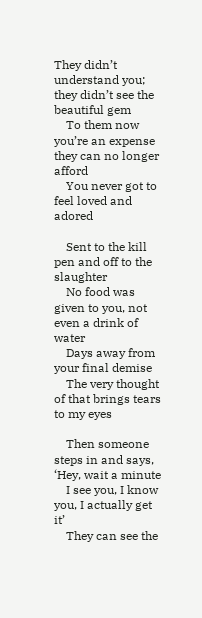They didn’t understand you; they didn’t see the beautiful gem
    To them now you’re an expense they can no longer afford
    You never got to feel loved and adored

    Sent to the kill pen and off to the slaughter
    No food was given to you, not even a drink of water
    Days away from your final demise
    The very thought of that brings tears to my eyes

    Then someone steps in and says, ‘Hey, wait a minute
    I see you, I know you, I actually get it’
    They can see the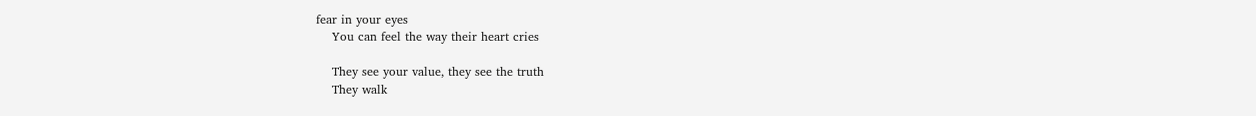fear in your eyes
    You can feel the way their heart cries

    They see your value, they see the truth
    They walk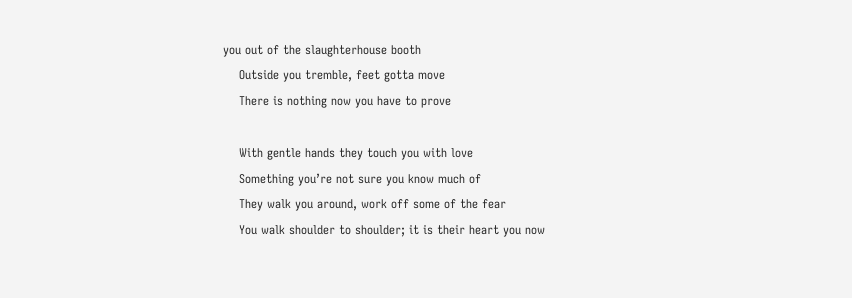you out of the slaughterhouse booth
    Outside you tremble, feet gotta move
    There is nothing now you have to prove

    With gentle hands they touch you with love
    Something you’re not sure you know much of
    They walk you around, work off some of the fear
    You walk shoulder to shoulder; it is their heart you now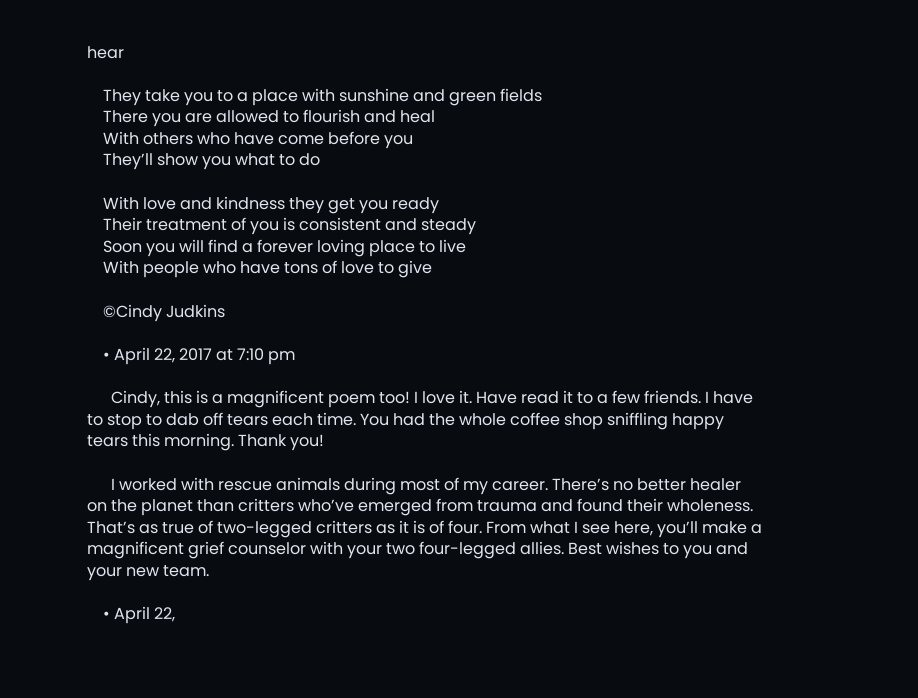hear

    They take you to a place with sunshine and green fields
    There you are allowed to flourish and heal
    With others who have come before you
    They’ll show you what to do

    With love and kindness they get you ready
    Their treatment of you is consistent and steady
    Soon you will find a forever loving place to live
    With people who have tons of love to give

    ©Cindy Judkins

    • April 22, 2017 at 7:10 pm

      Cindy, this is a magnificent poem too! I love it. Have read it to a few friends. I have to stop to dab off tears each time. You had the whole coffee shop sniffling happy tears this morning. Thank you!

      I worked with rescue animals during most of my career. There’s no better healer on the planet than critters who’ve emerged from trauma and found their wholeness. That’s as true of two-legged critters as it is of four. From what I see here, you’ll make a magnificent grief counselor with your two four-legged allies. Best wishes to you and your new team.

    • April 22,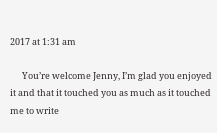2017 at 1:31 am

      You’re welcome Jenny, I’m glad you enjoyed it and that it touched you as much as it touched me to write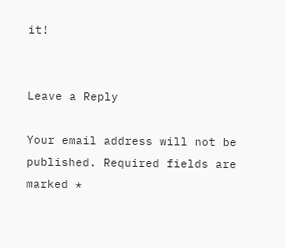it!


Leave a Reply

Your email address will not be published. Required fields are marked *